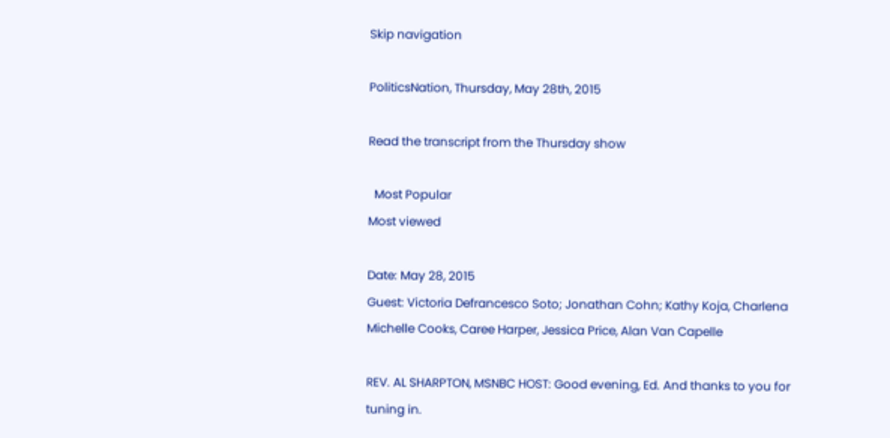Skip navigation

PoliticsNation, Thursday, May 28th, 2015

Read the transcript from the Thursday show

  Most Popular
Most viewed

Date: May 28, 2015
Guest: Victoria Defrancesco Soto; Jonathan Cohn; Kathy Koja, Charlena
Michelle Cooks, Caree Harper, Jessica Price, Alan Van Capelle

REV. AL SHARPTON, MSNBC HOST: Good evening, Ed. And thanks to you for
tuning in.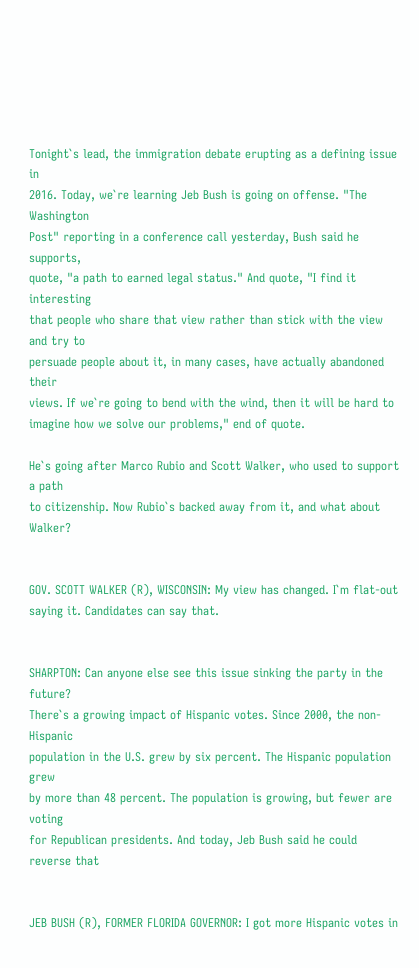Tonight`s lead, the immigration debate erupting as a defining issue in
2016. Today, we`re learning Jeb Bush is going on offense. "The Washington
Post" reporting in a conference call yesterday, Bush said he supports,
quote, "a path to earned legal status." And quote, "I find it interesting
that people who share that view rather than stick with the view and try to
persuade people about it, in many cases, have actually abandoned their
views. If we`re going to bend with the wind, then it will be hard to
imagine how we solve our problems," end of quote.

He`s going after Marco Rubio and Scott Walker, who used to support a path
to citizenship. Now Rubio`s backed away from it, and what about Walker?


GOV. SCOTT WALKER (R), WISCONSIN: My view has changed. I`m flat-out
saying it. Candidates can say that.


SHARPTON: Can anyone else see this issue sinking the party in the future?
There`s a growing impact of Hispanic votes. Since 2000, the non-Hispanic
population in the U.S. grew by six percent. The Hispanic population grew
by more than 48 percent. The population is growing, but fewer are voting
for Republican presidents. And today, Jeb Bush said he could reverse that


JEB BUSH (R), FORMER FLORIDA GOVERNOR: I got more Hispanic votes in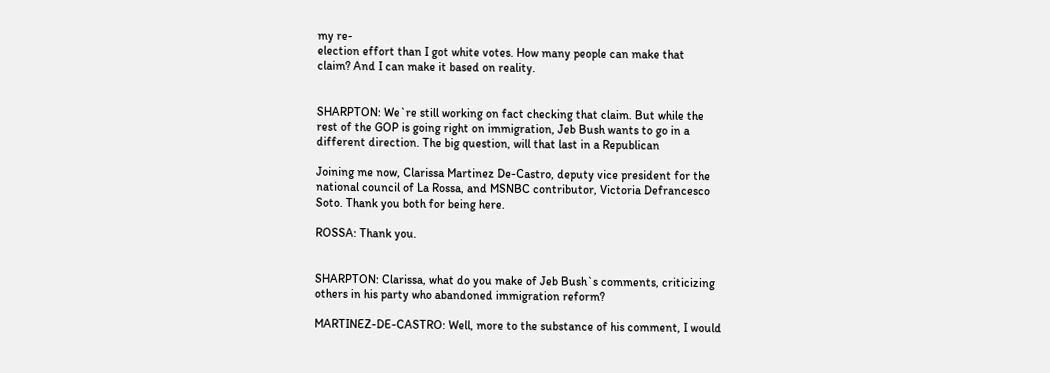my re-
election effort than I got white votes. How many people can make that
claim? And I can make it based on reality.


SHARPTON: We`re still working on fact checking that claim. But while the
rest of the GOP is going right on immigration, Jeb Bush wants to go in a
different direction. The big question, will that last in a Republican

Joining me now, Clarissa Martinez De-Castro, deputy vice president for the
national council of La Rossa, and MSNBC contributor, Victoria Defrancesco
Soto. Thank you both for being here.

ROSSA: Thank you.


SHARPTON: Clarissa, what do you make of Jeb Bush`s comments, criticizing
others in his party who abandoned immigration reform?

MARTINEZ-DE-CASTRO: Well, more to the substance of his comment, I would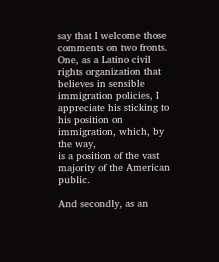say that I welcome those comments on two fronts. One, as a Latino civil
rights organization that believes in sensible immigration policies, I
appreciate his sticking to his position on immigration, which, by the way,
is a position of the vast majority of the American public.

And secondly, as an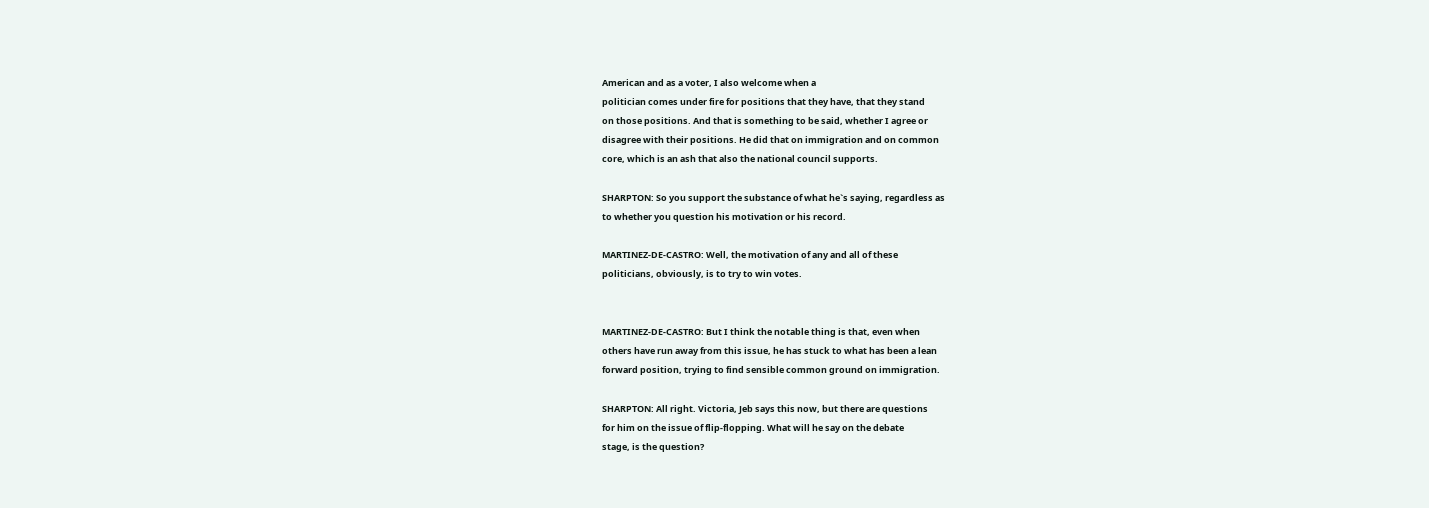American and as a voter, I also welcome when a
politician comes under fire for positions that they have, that they stand
on those positions. And that is something to be said, whether I agree or
disagree with their positions. He did that on immigration and on common
core, which is an ash that also the national council supports.

SHARPTON: So you support the substance of what he`s saying, regardless as
to whether you question his motivation or his record.

MARTINEZ-DE-CASTRO: Well, the motivation of any and all of these
politicians, obviously, is to try to win votes.


MARTINEZ-DE-CASTRO: But I think the notable thing is that, even when
others have run away from this issue, he has stuck to what has been a lean
forward position, trying to find sensible common ground on immigration.

SHARPTON: All right. Victoria, Jeb says this now, but there are questions
for him on the issue of flip-flopping. What will he say on the debate
stage, is the question?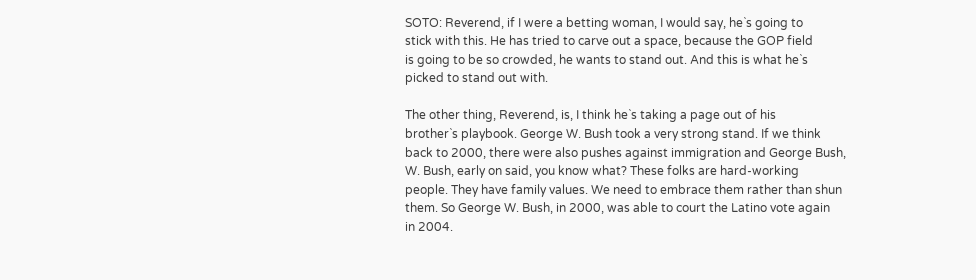SOTO: Reverend, if I were a betting woman, I would say, he`s going to
stick with this. He has tried to carve out a space, because the GOP field
is going to be so crowded, he wants to stand out. And this is what he`s
picked to stand out with.

The other thing, Reverend, is, I think he`s taking a page out of his
brother`s playbook. George W. Bush took a very strong stand. If we think
back to 2000, there were also pushes against immigration and George Bush,
W. Bush, early on said, you know what? These folks are hard-working
people. They have family values. We need to embrace them rather than shun
them. So George W. Bush, in 2000, was able to court the Latino vote again
in 2004.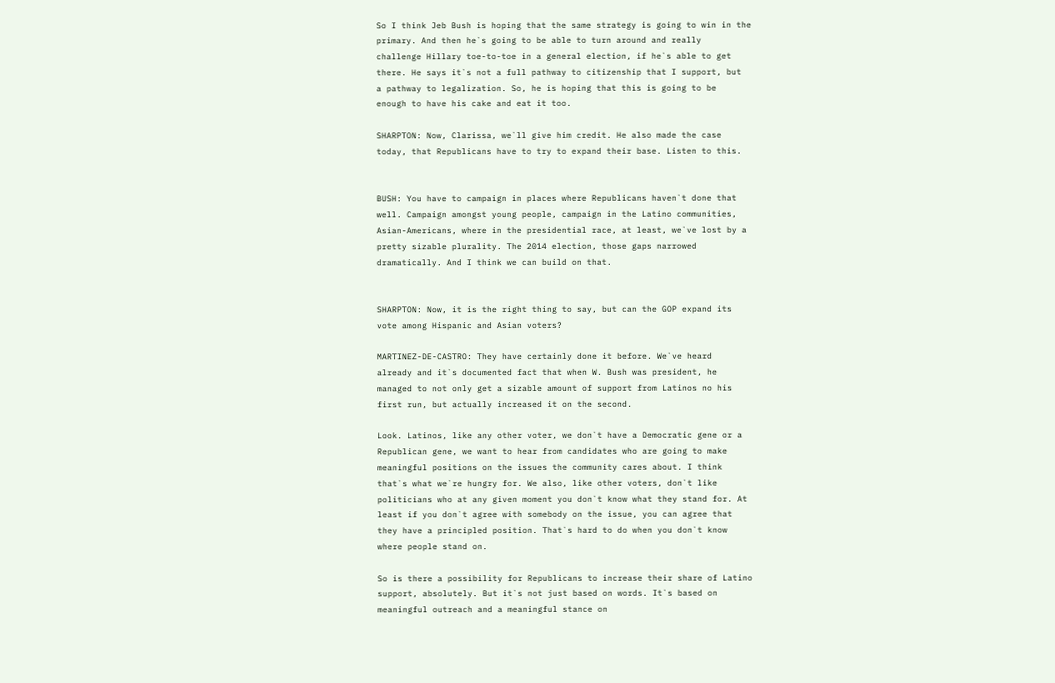So I think Jeb Bush is hoping that the same strategy is going to win in the
primary. And then he`s going to be able to turn around and really
challenge Hillary toe-to-toe in a general election, if he`s able to get
there. He says it`s not a full pathway to citizenship that I support, but
a pathway to legalization. So, he is hoping that this is going to be
enough to have his cake and eat it too.

SHARPTON: Now, Clarissa, we`ll give him credit. He also made the case
today, that Republicans have to try to expand their base. Listen to this.


BUSH: You have to campaign in places where Republicans haven`t done that
well. Campaign amongst young people, campaign in the Latino communities,
Asian-Americans, where in the presidential race, at least, we`ve lost by a
pretty sizable plurality. The 2014 election, those gaps narrowed
dramatically. And I think we can build on that.


SHARPTON: Now, it is the right thing to say, but can the GOP expand its
vote among Hispanic and Asian voters?

MARTINEZ-DE-CASTRO: They have certainly done it before. We`ve heard
already and it`s documented fact that when W. Bush was president, he
managed to not only get a sizable amount of support from Latinos no his
first run, but actually increased it on the second.

Look. Latinos, like any other voter, we don`t have a Democratic gene or a
Republican gene, we want to hear from candidates who are going to make
meaningful positions on the issues the community cares about. I think
that`s what we`re hungry for. We also, like other voters, don`t like
politicians who at any given moment you don`t know what they stand for. At
least if you don`t agree with somebody on the issue, you can agree that
they have a principled position. That`s hard to do when you don`t know
where people stand on.

So is there a possibility for Republicans to increase their share of Latino
support, absolutely. But it`s not just based on words. It`s based on
meaningful outreach and a meaningful stance on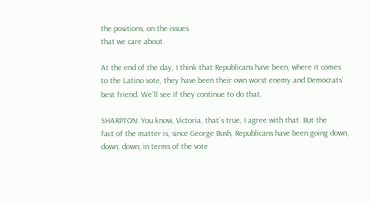the positions, on the issues
that we care about.

At the end of the day, I think that Republicans have been, where it comes
to the Latino vote, they have been their own worst enemy and Democrats`
best friend. We`ll see if they continue to do that.

SHARPTON: You know, Victoria, that`s true, I agree with that. But the
fact of the matter is, since George Bush, Republicans have been going down,
down, down, in terms of the vote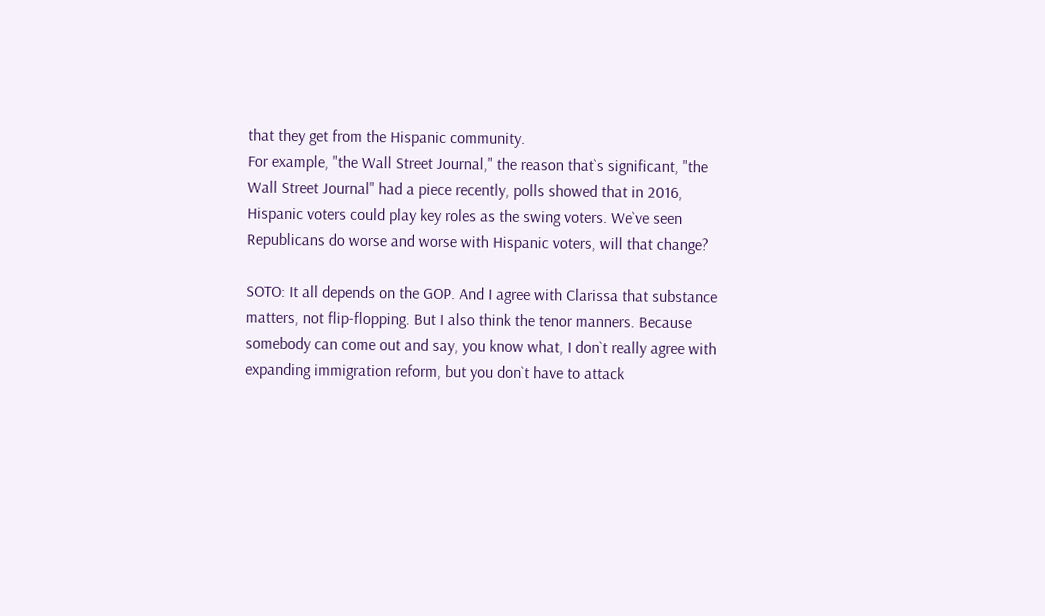that they get from the Hispanic community.
For example, "the Wall Street Journal," the reason that`s significant, "the
Wall Street Journal" had a piece recently, polls showed that in 2016,
Hispanic voters could play key roles as the swing voters. We`ve seen
Republicans do worse and worse with Hispanic voters, will that change?

SOTO: It all depends on the GOP. And I agree with Clarissa that substance
matters, not flip-flopping. But I also think the tenor manners. Because
somebody can come out and say, you know what, I don`t really agree with
expanding immigration reform, but you don`t have to attack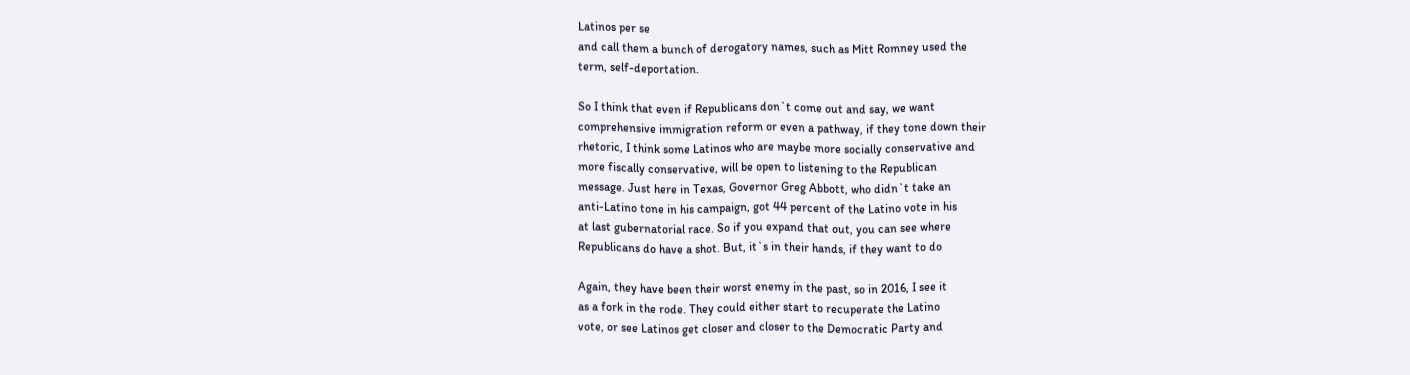Latinos per se
and call them a bunch of derogatory names, such as Mitt Romney used the
term, self-deportation.

So I think that even if Republicans don`t come out and say, we want
comprehensive immigration reform or even a pathway, if they tone down their
rhetoric, I think some Latinos who are maybe more socially conservative and
more fiscally conservative, will be open to listening to the Republican
message. Just here in Texas, Governor Greg Abbott, who didn`t take an
anti-Latino tone in his campaign, got 44 percent of the Latino vote in his
at last gubernatorial race. So if you expand that out, you can see where
Republicans do have a shot. But, it`s in their hands, if they want to do

Again, they have been their worst enemy in the past, so in 2016, I see it
as a fork in the rode. They could either start to recuperate the Latino
vote, or see Latinos get closer and closer to the Democratic Party and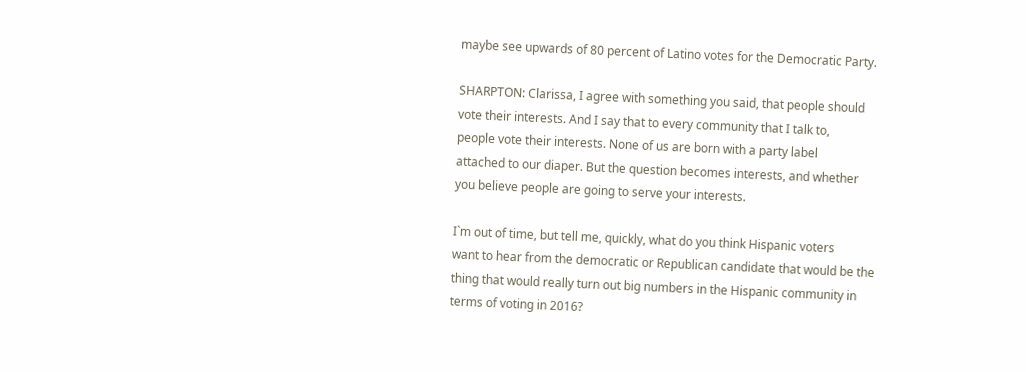maybe see upwards of 80 percent of Latino votes for the Democratic Party.

SHARPTON: Clarissa, I agree with something you said, that people should
vote their interests. And I say that to every community that I talk to,
people vote their interests. None of us are born with a party label
attached to our diaper. But the question becomes interests, and whether
you believe people are going to serve your interests.

I`m out of time, but tell me, quickly, what do you think Hispanic voters
want to hear from the democratic or Republican candidate that would be the
thing that would really turn out big numbers in the Hispanic community in
terms of voting in 2016?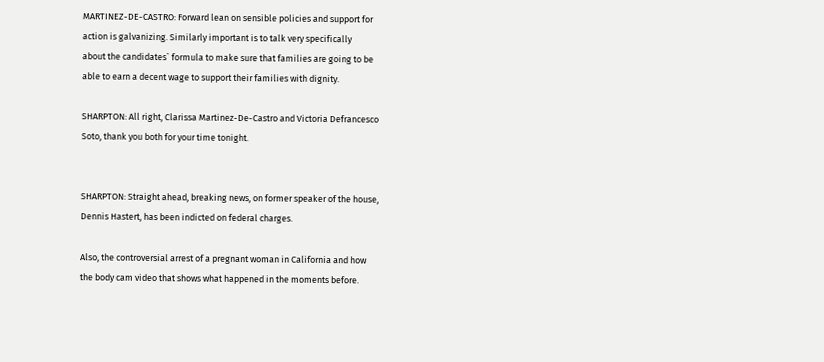MARTINEZ-DE-CASTRO: Forward lean on sensible policies and support for
action is galvanizing. Similarly important is to talk very specifically
about the candidates` formula to make sure that families are going to be
able to earn a decent wage to support their families with dignity.

SHARPTON: All right, Clarissa Martinez-De-Castro and Victoria Defrancesco
Soto, thank you both for your time tonight.


SHARPTON: Straight ahead, breaking news, on former speaker of the house,
Dennis Hastert, has been indicted on federal charges.

Also, the controversial arrest of a pregnant woman in California and how
the body cam video that shows what happened in the moments before.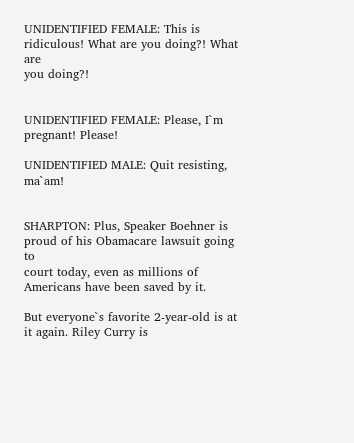UNIDENTIFIED FEMALE: This is ridiculous! What are you doing?! What are
you doing?!


UNIDENTIFIED FEMALE: Please, I`m pregnant! Please!

UNIDENTIFIED MALE: Quit resisting, ma`am!


SHARPTON: Plus, Speaker Boehner is proud of his Obamacare lawsuit going to
court today, even as millions of Americans have been saved by it.

But everyone`s favorite 2-year-old is at it again. Riley Curry is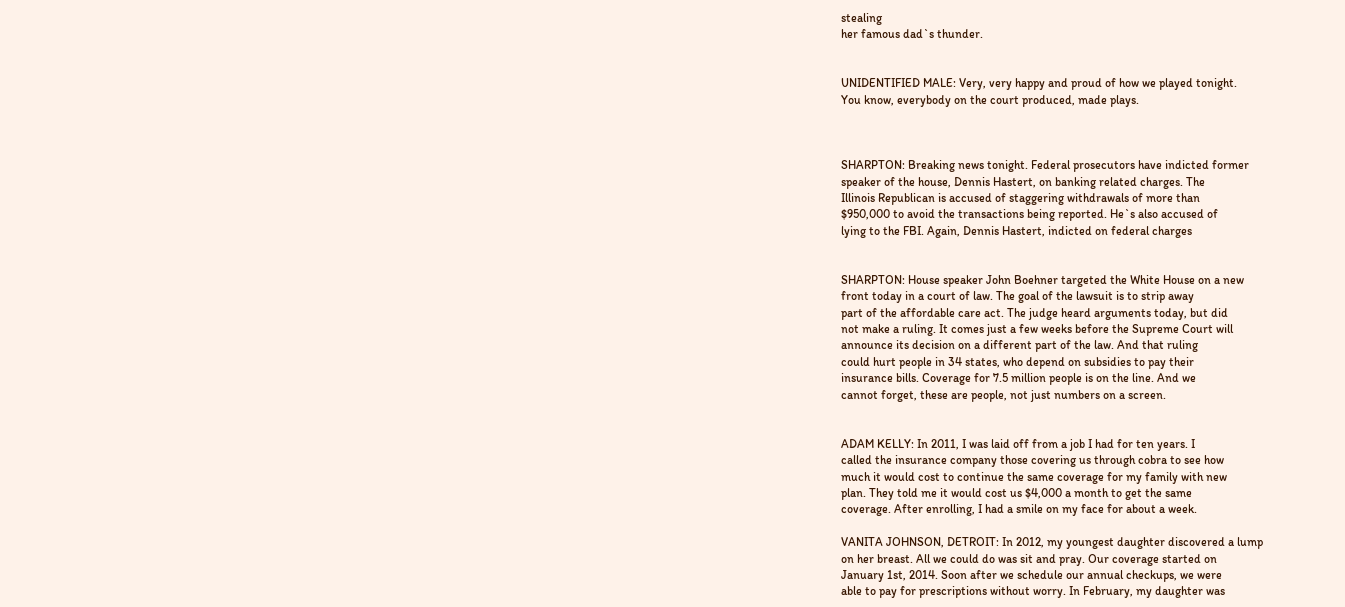stealing
her famous dad`s thunder.


UNIDENTIFIED MALE: Very, very happy and proud of how we played tonight.
You know, everybody on the court produced, made plays.



SHARPTON: Breaking news tonight. Federal prosecutors have indicted former
speaker of the house, Dennis Hastert, on banking related charges. The
Illinois Republican is accused of staggering withdrawals of more than
$950,000 to avoid the transactions being reported. He`s also accused of
lying to the FBI. Again, Dennis Hastert, indicted on federal charges


SHARPTON: House speaker John Boehner targeted the White House on a new
front today in a court of law. The goal of the lawsuit is to strip away
part of the affordable care act. The judge heard arguments today, but did
not make a ruling. It comes just a few weeks before the Supreme Court will
announce its decision on a different part of the law. And that ruling
could hurt people in 34 states, who depend on subsidies to pay their
insurance bills. Coverage for 7.5 million people is on the line. And we
cannot forget, these are people, not just numbers on a screen.


ADAM KELLY: In 2011, I was laid off from a job I had for ten years. I
called the insurance company those covering us through cobra to see how
much it would cost to continue the same coverage for my family with new
plan. They told me it would cost us $4,000 a month to get the same
coverage. After enrolling, I had a smile on my face for about a week.

VANITA JOHNSON, DETROIT: In 2012, my youngest daughter discovered a lump
on her breast. All we could do was sit and pray. Our coverage started on
January 1st, 2014. Soon after we schedule our annual checkups, we were
able to pay for prescriptions without worry. In February, my daughter was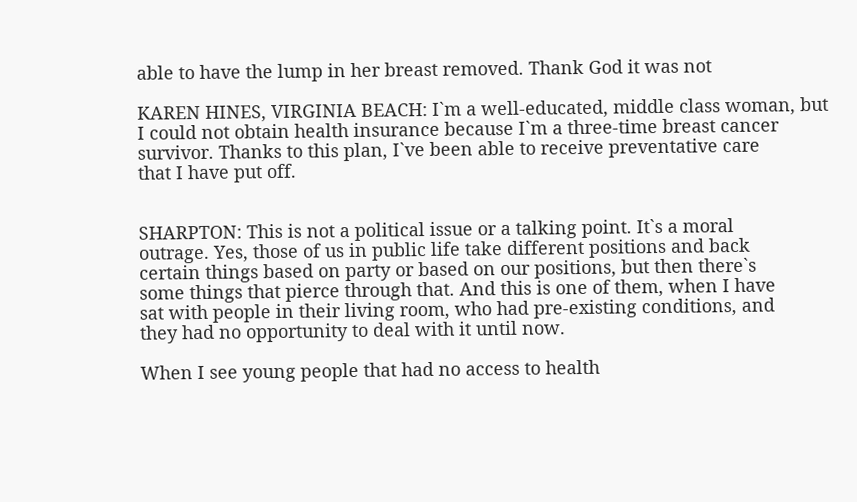able to have the lump in her breast removed. Thank God it was not

KAREN HINES, VIRGINIA BEACH: I`m a well-educated, middle class woman, but
I could not obtain health insurance because I`m a three-time breast cancer
survivor. Thanks to this plan, I`ve been able to receive preventative care
that I have put off.


SHARPTON: This is not a political issue or a talking point. It`s a moral
outrage. Yes, those of us in public life take different positions and back
certain things based on party or based on our positions, but then there`s
some things that pierce through that. And this is one of them, when I have
sat with people in their living room, who had pre-existing conditions, and
they had no opportunity to deal with it until now.

When I see young people that had no access to health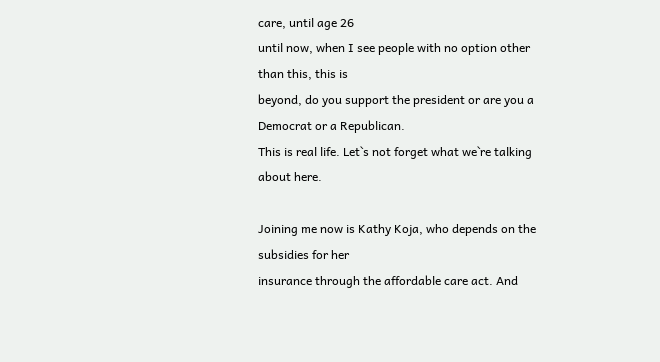care, until age 26
until now, when I see people with no option other than this, this is
beyond, do you support the president or are you a Democrat or a Republican.
This is real life. Let`s not forget what we`re talking about here.

Joining me now is Kathy Koja, who depends on the subsidies for her
insurance through the affordable care act. And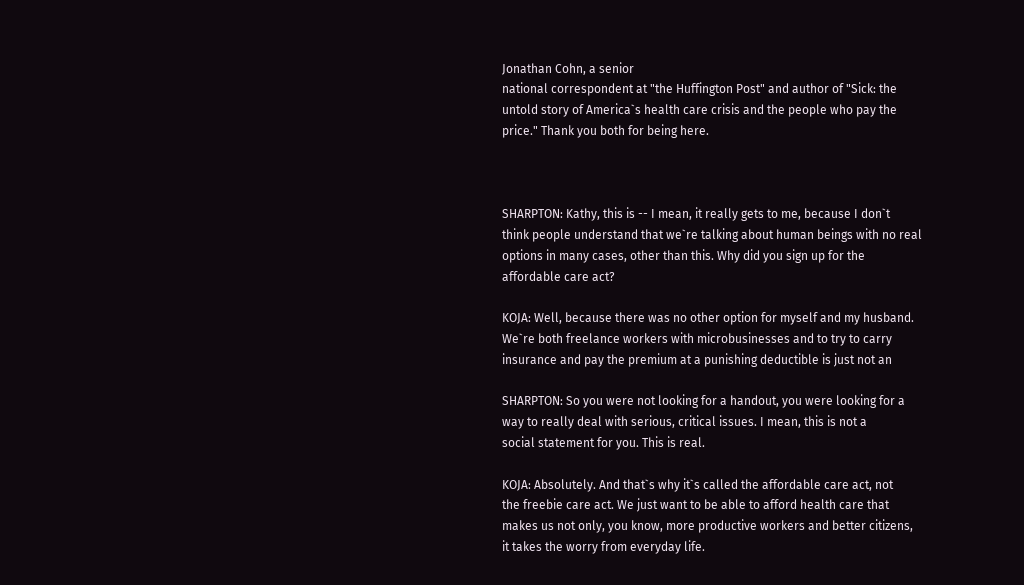Jonathan Cohn, a senior
national correspondent at "the Huffington Post" and author of "Sick: the
untold story of America`s health care crisis and the people who pay the
price." Thank you both for being here.



SHARPTON: Kathy, this is -- I mean, it really gets to me, because I don`t
think people understand that we`re talking about human beings with no real
options in many cases, other than this. Why did you sign up for the
affordable care act?

KOJA: Well, because there was no other option for myself and my husband.
We`re both freelance workers with microbusinesses and to try to carry
insurance and pay the premium at a punishing deductible is just not an

SHARPTON: So you were not looking for a handout, you were looking for a
way to really deal with serious, critical issues. I mean, this is not a
social statement for you. This is real.

KOJA: Absolutely. And that`s why it`s called the affordable care act, not
the freebie care act. We just want to be able to afford health care that
makes us not only, you know, more productive workers and better citizens,
it takes the worry from everyday life.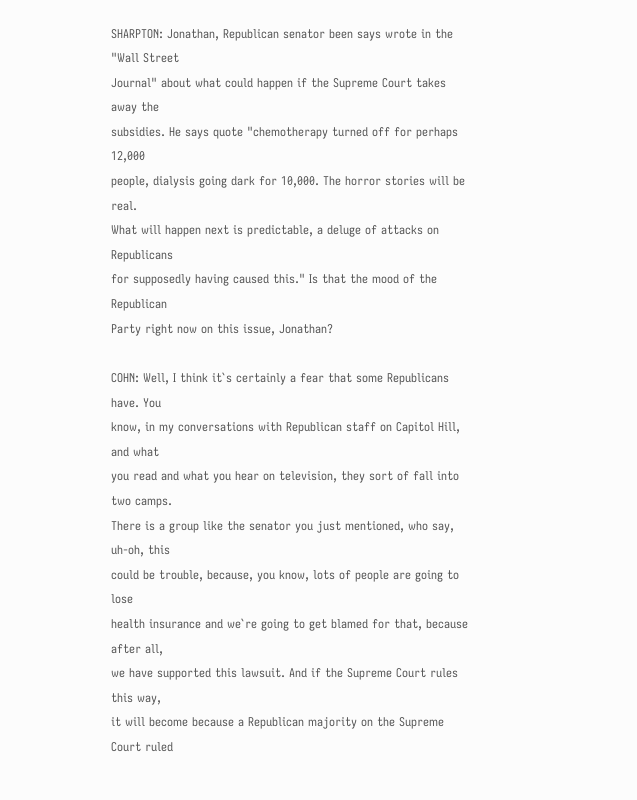SHARPTON: Jonathan, Republican senator been says wrote in the "Wall Street
Journal" about what could happen if the Supreme Court takes away the
subsidies. He says quote "chemotherapy turned off for perhaps 12,000
people, dialysis going dark for 10,000. The horror stories will be real.
What will happen next is predictable, a deluge of attacks on Republicans
for supposedly having caused this." Is that the mood of the Republican
Party right now on this issue, Jonathan?

COHN: Well, I think it`s certainly a fear that some Republicans have. You
know, in my conversations with Republican staff on Capitol Hill, and what
you read and what you hear on television, they sort of fall into two camps.
There is a group like the senator you just mentioned, who say, uh-oh, this
could be trouble, because, you know, lots of people are going to lose
health insurance and we`re going to get blamed for that, because after all,
we have supported this lawsuit. And if the Supreme Court rules this way,
it will become because a Republican majority on the Supreme Court ruled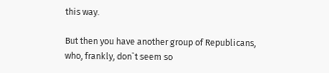this way.

But then you have another group of Republicans, who, frankly, don`t seem so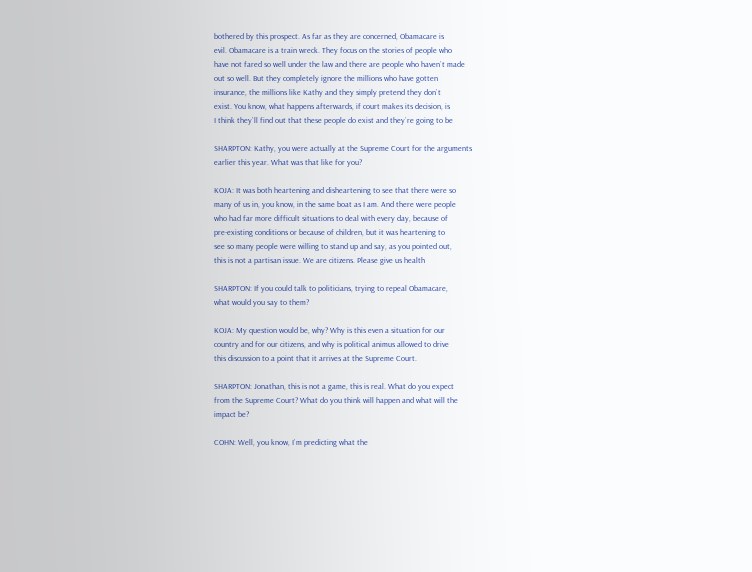bothered by this prospect. As far as they are concerned, Obamacare is
evil. Obamacare is a train wreck. They focus on the stories of people who
have not fared so well under the law and there are people who haven`t made
out so well. But they completely ignore the millions who have gotten
insurance, the millions like Kathy and they simply pretend they don`t
exist. You know, what happens afterwards, if court makes its decision, is
I think they`ll find out that these people do exist and they`re going to be

SHARPTON: Kathy, you were actually at the Supreme Court for the arguments
earlier this year. What was that like for you?

KOJA: It was both heartening and disheartening to see that there were so
many of us in, you know, in the same boat as I am. And there were people
who had far more difficult situations to deal with every day, because of
pre-existing conditions or because of children, but it was heartening to
see so many people were willing to stand up and say, as you pointed out,
this is not a partisan issue. We are citizens. Please give us health

SHARPTON: If you could talk to politicians, trying to repeal Obamacare,
what would you say to them?

KOJA: My question would be, why? Why is this even a situation for our
country and for our citizens, and why is political animus allowed to drive
this discussion to a point that it arrives at the Supreme Court.

SHARPTON: Jonathan, this is not a game, this is real. What do you expect
from the Supreme Court? What do you think will happen and what will the
impact be?

COHN: Well, you know, I`m predicting what the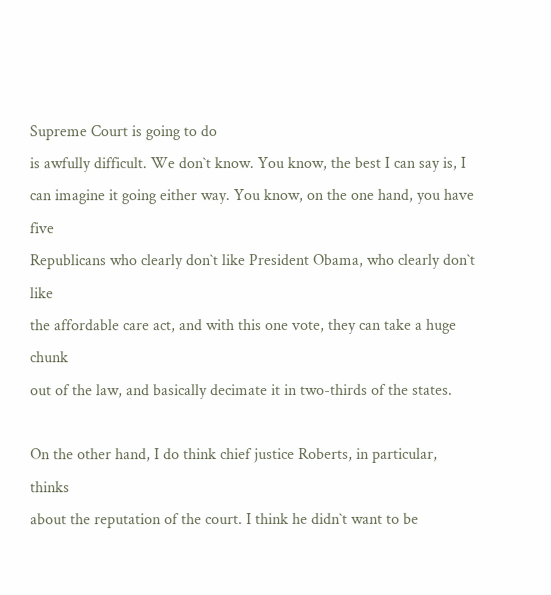Supreme Court is going to do
is awfully difficult. We don`t know. You know, the best I can say is, I
can imagine it going either way. You know, on the one hand, you have five
Republicans who clearly don`t like President Obama, who clearly don`t like
the affordable care act, and with this one vote, they can take a huge chunk
out of the law, and basically decimate it in two-thirds of the states.

On the other hand, I do think chief justice Roberts, in particular, thinks
about the reputation of the court. I think he didn`t want to be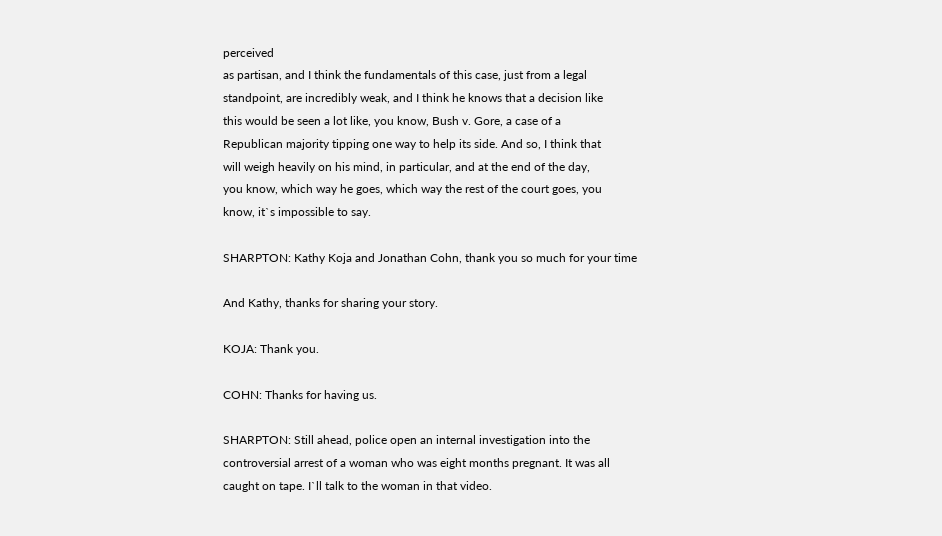perceived
as partisan, and I think the fundamentals of this case, just from a legal
standpoint, are incredibly weak, and I think he knows that a decision like
this would be seen a lot like, you know, Bush v. Gore, a case of a
Republican majority tipping one way to help its side. And so, I think that
will weigh heavily on his mind, in particular, and at the end of the day,
you know, which way he goes, which way the rest of the court goes, you
know, it`s impossible to say.

SHARPTON: Kathy Koja and Jonathan Cohn, thank you so much for your time

And Kathy, thanks for sharing your story.

KOJA: Thank you.

COHN: Thanks for having us.

SHARPTON: Still ahead, police open an internal investigation into the
controversial arrest of a woman who was eight months pregnant. It was all
caught on tape. I`ll talk to the woman in that video.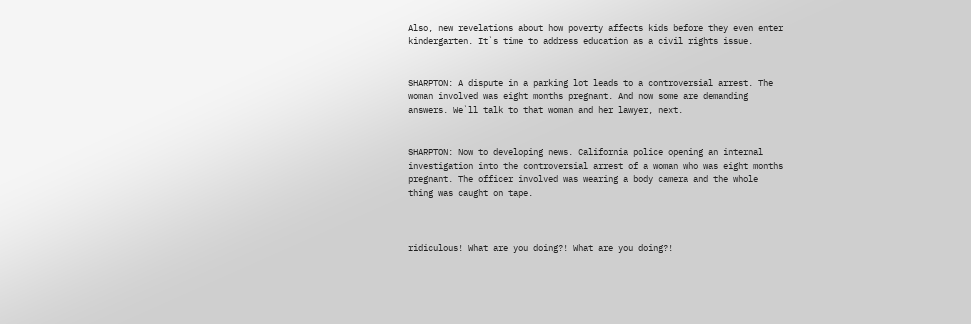Also, new revelations about how poverty affects kids before they even enter
kindergarten. It`s time to address education as a civil rights issue.


SHARPTON: A dispute in a parking lot leads to a controversial arrest. The
woman involved was eight months pregnant. And now some are demanding
answers. We`ll talk to that woman and her lawyer, next.


SHARPTON: Now to developing news. California police opening an internal
investigation into the controversial arrest of a woman who was eight months
pregnant. The officer involved was wearing a body camera and the whole
thing was caught on tape.



ridiculous! What are you doing?! What are you doing?!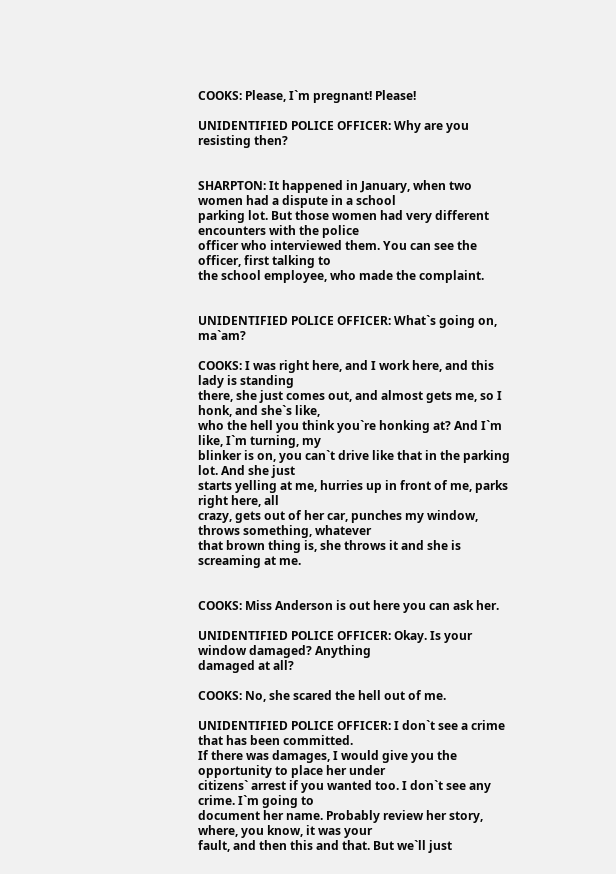COOKS: Please, I`m pregnant! Please!

UNIDENTIFIED POLICE OFFICER: Why are you resisting then?


SHARPTON: It happened in January, when two women had a dispute in a school
parking lot. But those women had very different encounters with the police
officer who interviewed them. You can see the officer, first talking to
the school employee, who made the complaint.


UNIDENTIFIED POLICE OFFICER: What`s going on, ma`am?

COOKS: I was right here, and I work here, and this lady is standing
there, she just comes out, and almost gets me, so I honk, and she`s like,
who the hell you think you`re honking at? And I`m like, I`m turning, my
blinker is on, you can`t drive like that in the parking lot. And she just
starts yelling at me, hurries up in front of me, parks right here, all
crazy, gets out of her car, punches my window, throws something, whatever
that brown thing is, she throws it and she is screaming at me.


COOKS: Miss Anderson is out here you can ask her.

UNIDENTIFIED POLICE OFFICER: Okay. Is your window damaged? Anything
damaged at all?

COOKS: No, she scared the hell out of me.

UNIDENTIFIED POLICE OFFICER: I don`t see a crime that has been committed.
If there was damages, I would give you the opportunity to place her under
citizens` arrest if you wanted too. I don`t see any crime. I`m going to
document her name. Probably review her story, where, you know, it was your
fault, and then this and that. But we`ll just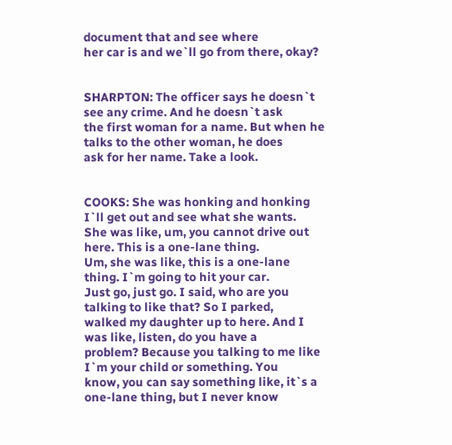document that and see where
her car is and we`ll go from there, okay?


SHARPTON: The officer says he doesn`t see any crime. And he doesn`t ask
the first woman for a name. But when he talks to the other woman, he does
ask for her name. Take a look.


COOKS: She was honking and honking I`ll get out and see what she wants.
She was like, um, you cannot drive out here. This is a one-lane thing.
Um, she was like, this is a one-lane thing. I`m going to hit your car.
Just go, just go. I said, who are you talking to like that? So I parked,
walked my daughter up to here. And I was like, listen, do you have a
problem? Because you talking to me like I`m your child or something. You
know, you can say something like, it`s a one-lane thing, but I never know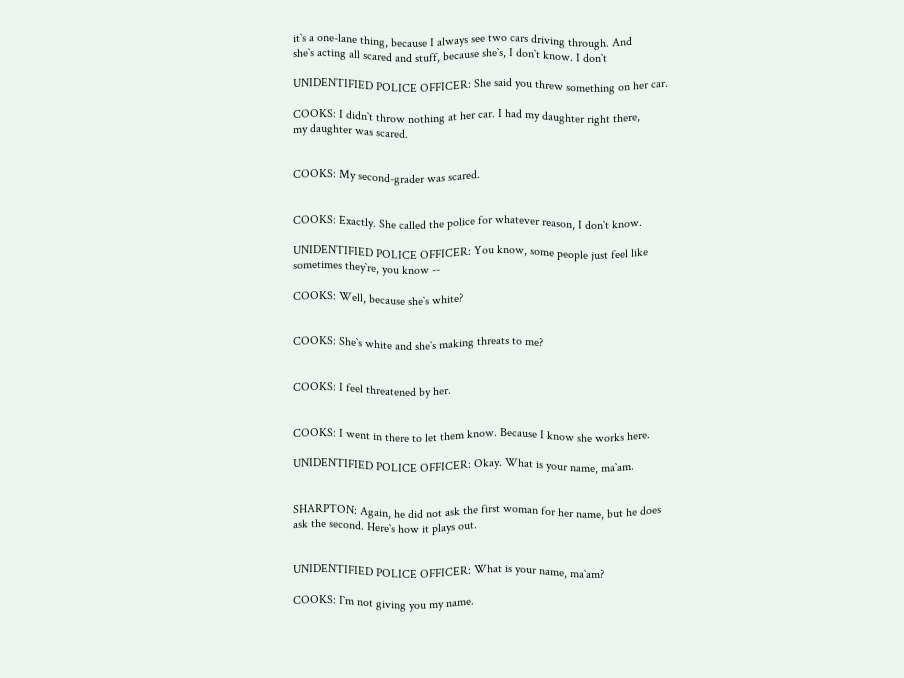it`s a one-lane thing, because I always see two cars driving through. And
she`s acting all scared and stuff, because she`s, I don`t know. I don`t

UNIDENTIFIED POLICE OFFICER: She said you threw something on her car.

COOKS: I didn`t throw nothing at her car. I had my daughter right there,
my daughter was scared.


COOKS: My second-grader was scared.


COOKS: Exactly. She called the police for whatever reason, I don`t know.

UNIDENTIFIED POLICE OFFICER: You know, some people just feel like
sometimes they`re, you know --

COOKS: Well, because she`s white?


COOKS: She`s white and she`s making threats to me?


COOKS: I feel threatened by her.


COOKS: I went in there to let them know. Because I know she works here.

UNIDENTIFIED POLICE OFFICER: Okay. What is your name, ma`am.


SHARPTON: Again, he did not ask the first woman for her name, but he does
ask the second. Here`s how it plays out.


UNIDENTIFIED POLICE OFFICER: What is your name, ma`am?

COOKS: I`m not giving you my name.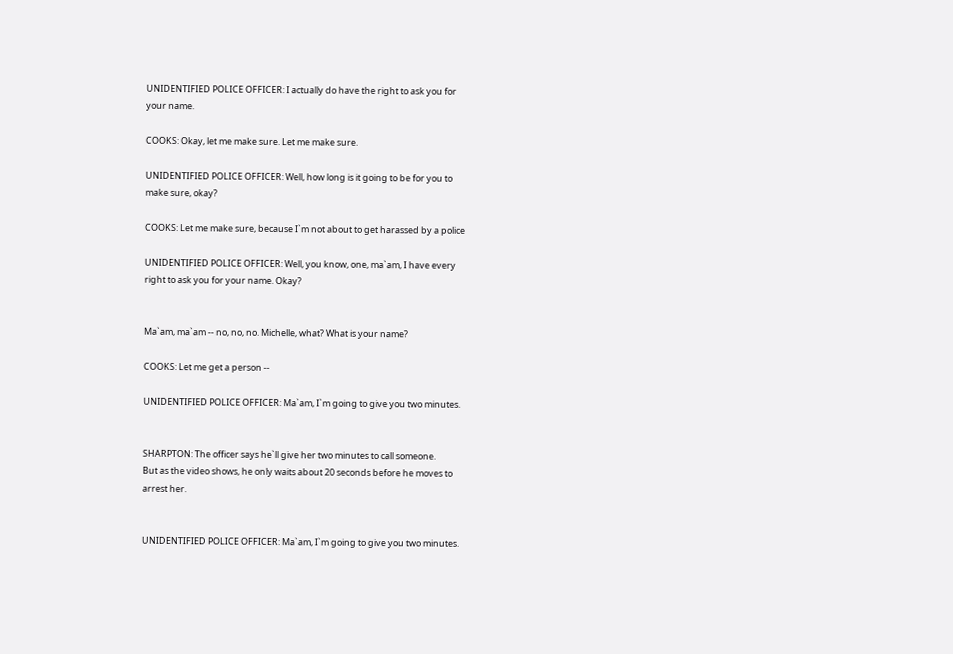UNIDENTIFIED POLICE OFFICER: I actually do have the right to ask you for
your name.

COOKS: Okay, let me make sure. Let me make sure.

UNIDENTIFIED POLICE OFFICER: Well, how long is it going to be for you to
make sure, okay?

COOKS: Let me make sure, because I`m not about to get harassed by a police

UNIDENTIFIED POLICE OFFICER: Well, you know, one, ma`am, I have every
right to ask you for your name. Okay?


Ma`am, ma`am -- no, no, no. Michelle, what? What is your name?

COOKS: Let me get a person --

UNIDENTIFIED POLICE OFFICER: Ma`am, I`m going to give you two minutes.


SHARPTON: The officer says he`ll give her two minutes to call someone.
But as the video shows, he only waits about 20 seconds before he moves to
arrest her.


UNIDENTIFIED POLICE OFFICER: Ma`am, I`m going to give you two minutes.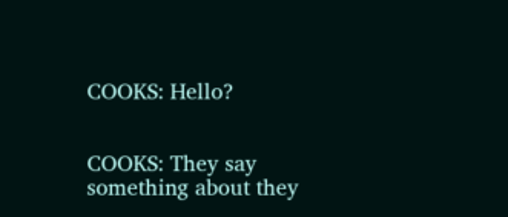COOKS: Hello?


COOKS: They say something about they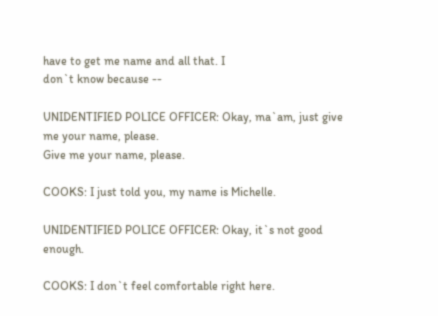have to get me name and all that. I
don`t know because --

UNIDENTIFIED POLICE OFFICER: Okay, ma`am, just give me your name, please.
Give me your name, please.

COOKS: I just told you, my name is Michelle.

UNIDENTIFIED POLICE OFFICER: Okay, it`s not good enough.

COOKS: I don`t feel comfortable right here.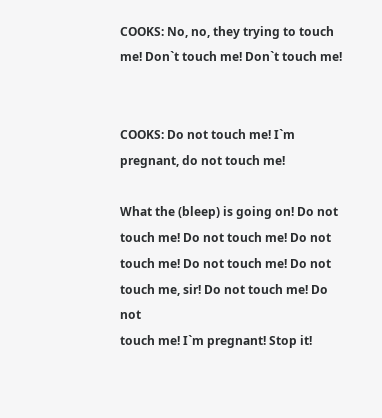COOKS: No, no, they trying to touch me! Don`t touch me! Don`t touch me!


COOKS: Do not touch me! I`m pregnant, do not touch me!

What the (bleep) is going on! Do not touch me! Do not touch me! Do not
touch me! Do not touch me! Do not touch me, sir! Do not touch me! Do not
touch me! I`m pregnant! Stop it!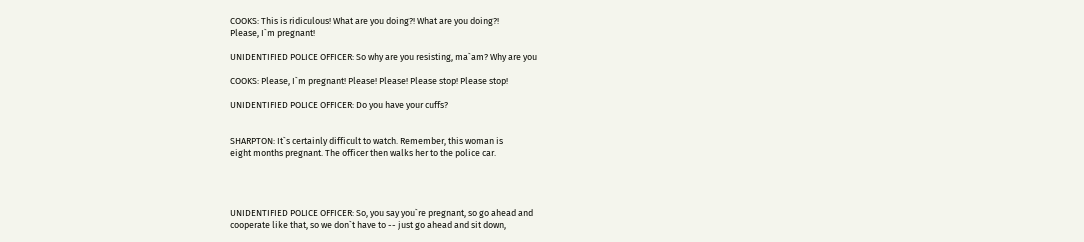COOKS: This is ridiculous! What are you doing?! What are you doing?!
Please, I`m pregnant!

UNIDENTIFIED POLICE OFFICER: So why are you resisting, ma`am? Why are you

COOKS: Please, I`m pregnant! Please! Please! Please stop! Please stop!

UNIDENTIFIED POLICE OFFICER: Do you have your cuffs?


SHARPTON: It`s certainly difficult to watch. Remember, this woman is
eight months pregnant. The officer then walks her to the police car.




UNIDENTIFIED POLICE OFFICER: So, you say you`re pregnant, so go ahead and
cooperate like that, so we don`t have to -- just go ahead and sit down,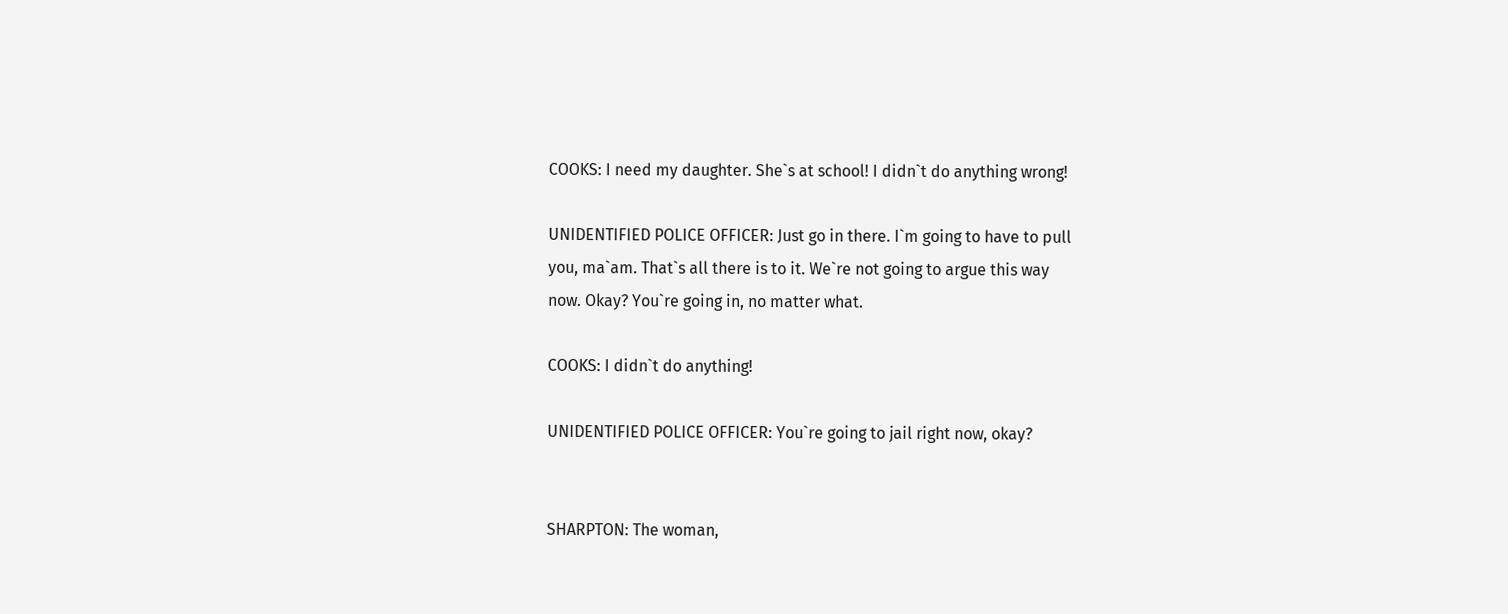COOKS: I need my daughter. She`s at school! I didn`t do anything wrong!

UNIDENTIFIED POLICE OFFICER: Just go in there. I`m going to have to pull
you, ma`am. That`s all there is to it. We`re not going to argue this way
now. Okay? You`re going in, no matter what.

COOKS: I didn`t do anything!

UNIDENTIFIED POLICE OFFICER: You`re going to jail right now, okay?


SHARPTON: The woman,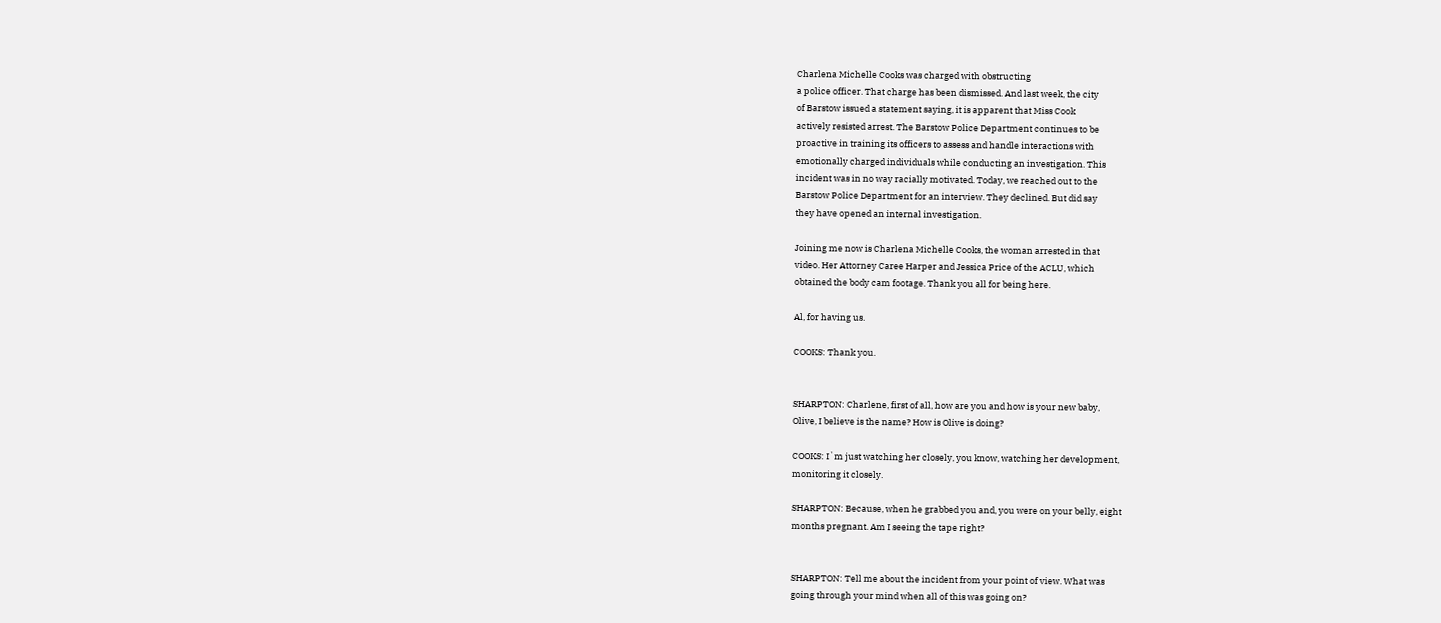Charlena Michelle Cooks was charged with obstructing
a police officer. That charge has been dismissed. And last week, the city
of Barstow issued a statement saying, it is apparent that Miss Cook
actively resisted arrest. The Barstow Police Department continues to be
proactive in training its officers to assess and handle interactions with
emotionally charged individuals while conducting an investigation. This
incident was in no way racially motivated. Today, we reached out to the
Barstow Police Department for an interview. They declined. But did say
they have opened an internal investigation.

Joining me now is Charlena Michelle Cooks, the woman arrested in that
video. Her Attorney Caree Harper and Jessica Price of the ACLU, which
obtained the body cam footage. Thank you all for being here.

Al, for having us.

COOKS: Thank you.


SHARPTON: Charlene, first of all, how are you and how is your new baby,
Olive, I believe is the name? How is Olive is doing?

COOKS: I`m just watching her closely, you know, watching her development,
monitoring it closely.

SHARPTON: Because, when he grabbed you and, you were on your belly, eight
months pregnant. Am I seeing the tape right?


SHARPTON: Tell me about the incident from your point of view. What was
going through your mind when all of this was going on?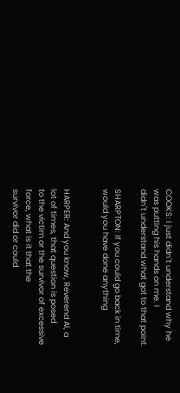COOKS: I just didn`t understand why he was putting his hands on me. I
didn`t understand what got to that point.

SHARPTON: If you could go back in time, would you have done anything


HARPER: And you know, Reverend Al, a lot of times, that question is posed
to the victim or the survivor of excessive force, what is it that the
survivor did or could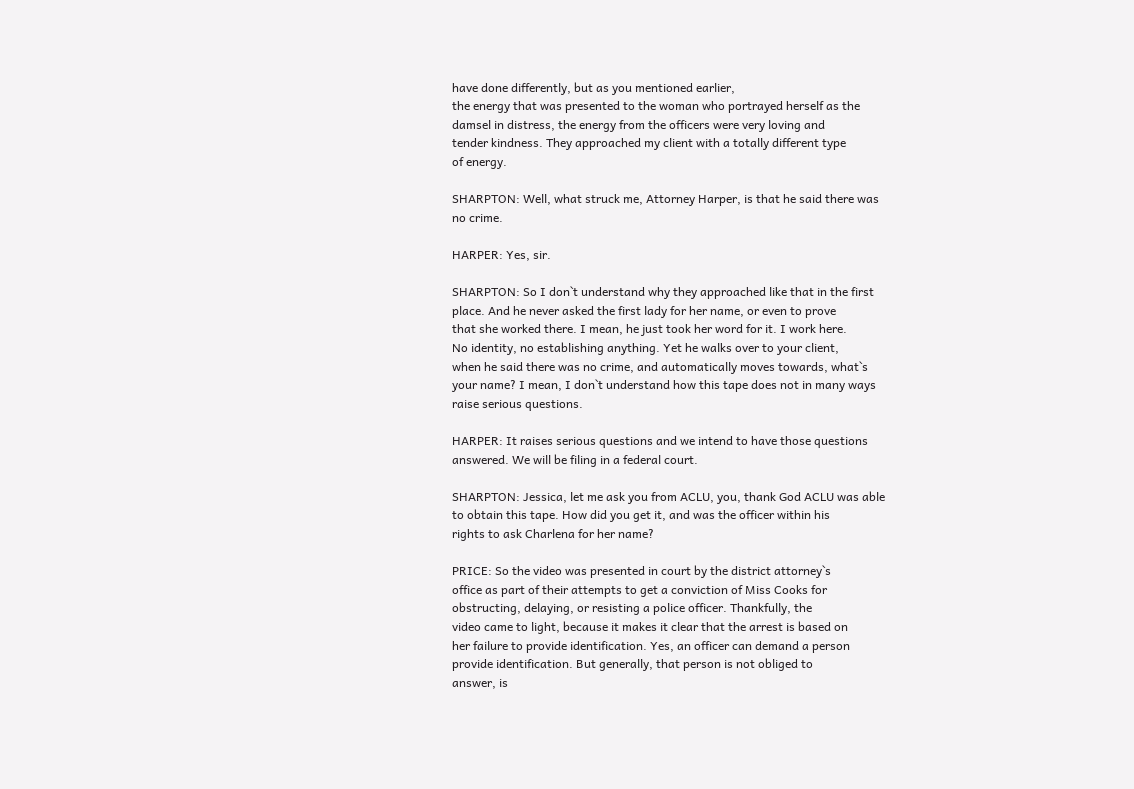have done differently, but as you mentioned earlier,
the energy that was presented to the woman who portrayed herself as the
damsel in distress, the energy from the officers were very loving and
tender kindness. They approached my client with a totally different type
of energy.

SHARPTON: Well, what struck me, Attorney Harper, is that he said there was
no crime.

HARPER: Yes, sir.

SHARPTON: So I don`t understand why they approached like that in the first
place. And he never asked the first lady for her name, or even to prove
that she worked there. I mean, he just took her word for it. I work here.
No identity, no establishing anything. Yet he walks over to your client,
when he said there was no crime, and automatically moves towards, what`s
your name? I mean, I don`t understand how this tape does not in many ways
raise serious questions.

HARPER: It raises serious questions and we intend to have those questions
answered. We will be filing in a federal court.

SHARPTON: Jessica, let me ask you from ACLU, you, thank God ACLU was able
to obtain this tape. How did you get it, and was the officer within his
rights to ask Charlena for her name?

PRICE: So the video was presented in court by the district attorney`s
office as part of their attempts to get a conviction of Miss Cooks for
obstructing, delaying, or resisting a police officer. Thankfully, the
video came to light, because it makes it clear that the arrest is based on
her failure to provide identification. Yes, an officer can demand a person
provide identification. But generally, that person is not obliged to
answer, is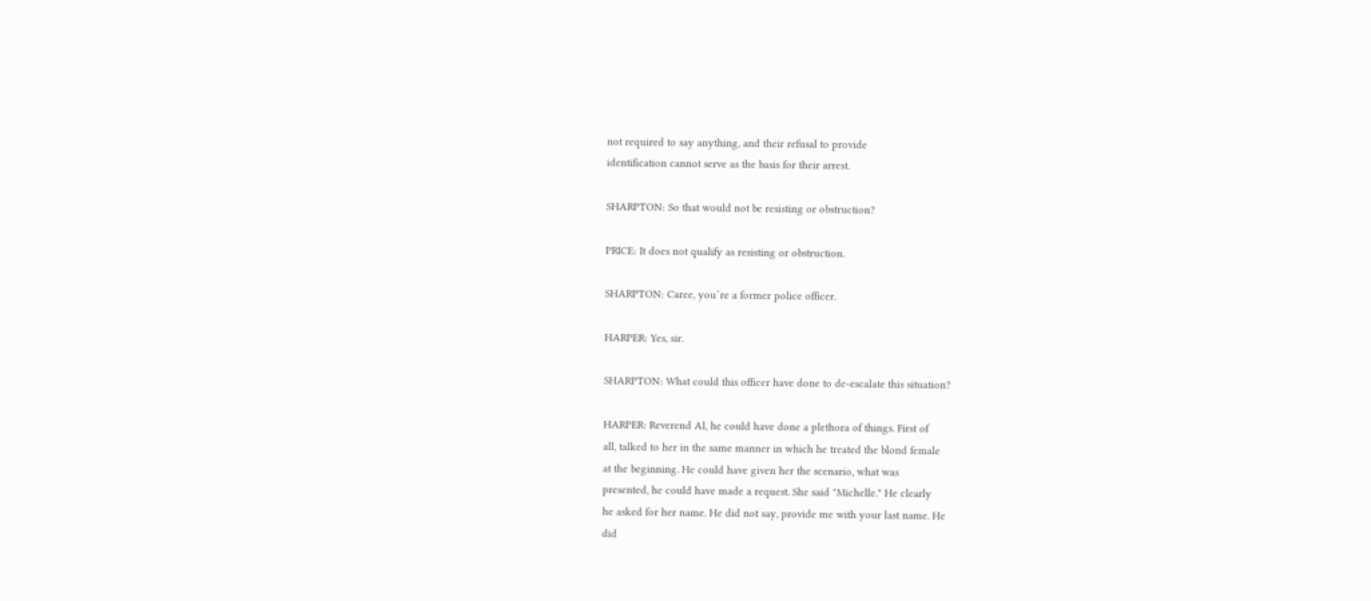not required to say anything, and their refusal to provide
identification cannot serve as the basis for their arrest.

SHARPTON: So that would not be resisting or obstruction?

PRICE: It does not qualify as resisting or obstruction.

SHARPTON: Caree, you`re a former police officer.

HARPER: Yes, sir.

SHARPTON: What could this officer have done to de-escalate this situation?

HARPER: Reverend Al, he could have done a plethora of things. First of
all, talked to her in the same manner in which he treated the blond female
at the beginning. He could have given her the scenario, what was
presented, he could have made a request. She said "Michelle." He clearly
he asked for her name. He did not say, provide me with your last name. He
did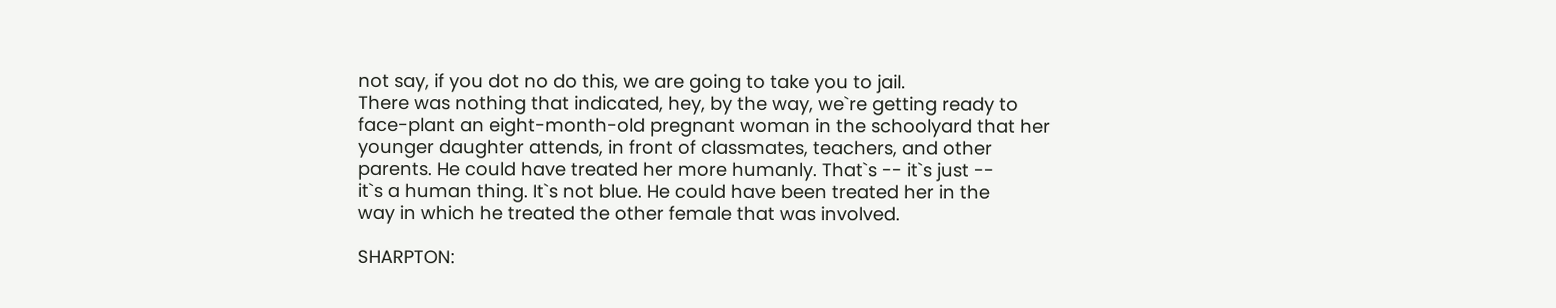not say, if you dot no do this, we are going to take you to jail.
There was nothing that indicated, hey, by the way, we`re getting ready to
face-plant an eight-month-old pregnant woman in the schoolyard that her
younger daughter attends, in front of classmates, teachers, and other
parents. He could have treated her more humanly. That`s -- it`s just --
it`s a human thing. It`s not blue. He could have been treated her in the
way in which he treated the other female that was involved.

SHARPTON: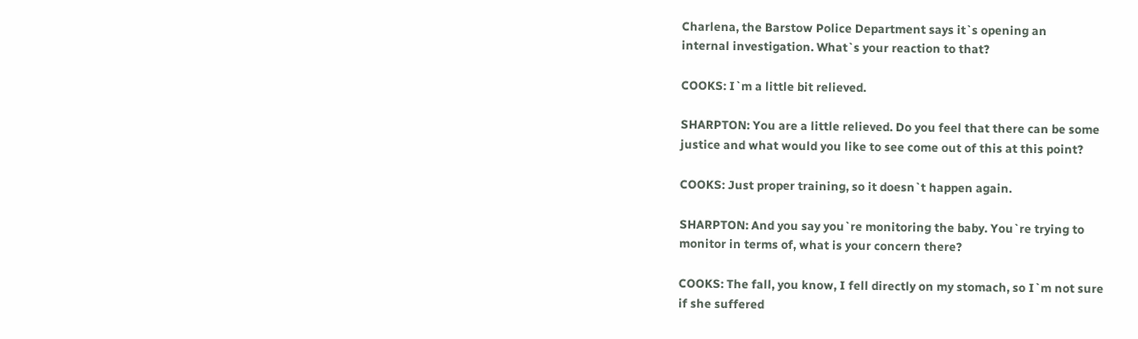Charlena, the Barstow Police Department says it`s opening an
internal investigation. What`s your reaction to that?

COOKS: I`m a little bit relieved.

SHARPTON: You are a little relieved. Do you feel that there can be some
justice and what would you like to see come out of this at this point?

COOKS: Just proper training, so it doesn`t happen again.

SHARPTON: And you say you`re monitoring the baby. You`re trying to
monitor in terms of, what is your concern there?

COOKS: The fall, you know, I fell directly on my stomach, so I`m not sure
if she suffered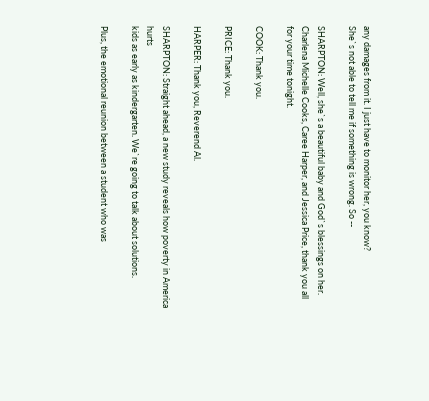any damages from it. I just have to monitor her, you know?
She`s not able to tell me if something is wrong. So --

SHARPTON: Well, she`s a beautiful baby and God`s blessings on her.
Charlena Michelle Cooks, Caree Harper, and Jessica Price, thank you all
for your time tonight.

COOK: Thank you.

PRICE: Thank you.

HARPER: Thank you, Reverend Al.

SHARPTON: Straight ahead, a new study reveals how poverty in America hurts
kids as early as kindergarten. We`re going to talk about solutions.

Plus, the emotional reunion between a student who was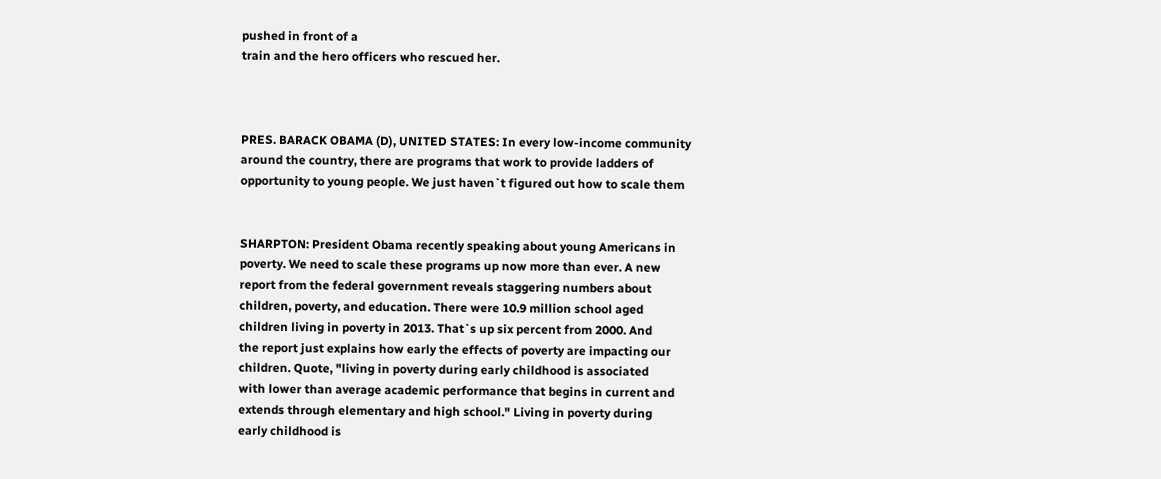pushed in front of a
train and the hero officers who rescued her.



PRES. BARACK OBAMA (D), UNITED STATES: In every low-income community
around the country, there are programs that work to provide ladders of
opportunity to young people. We just haven`t figured out how to scale them


SHARPTON: President Obama recently speaking about young Americans in
poverty. We need to scale these programs up now more than ever. A new
report from the federal government reveals staggering numbers about
children, poverty, and education. There were 10.9 million school aged
children living in poverty in 2013. That`s up six percent from 2000. And
the report just explains how early the effects of poverty are impacting our
children. Quote, "living in poverty during early childhood is associated
with lower than average academic performance that begins in current and
extends through elementary and high school." Living in poverty during
early childhood is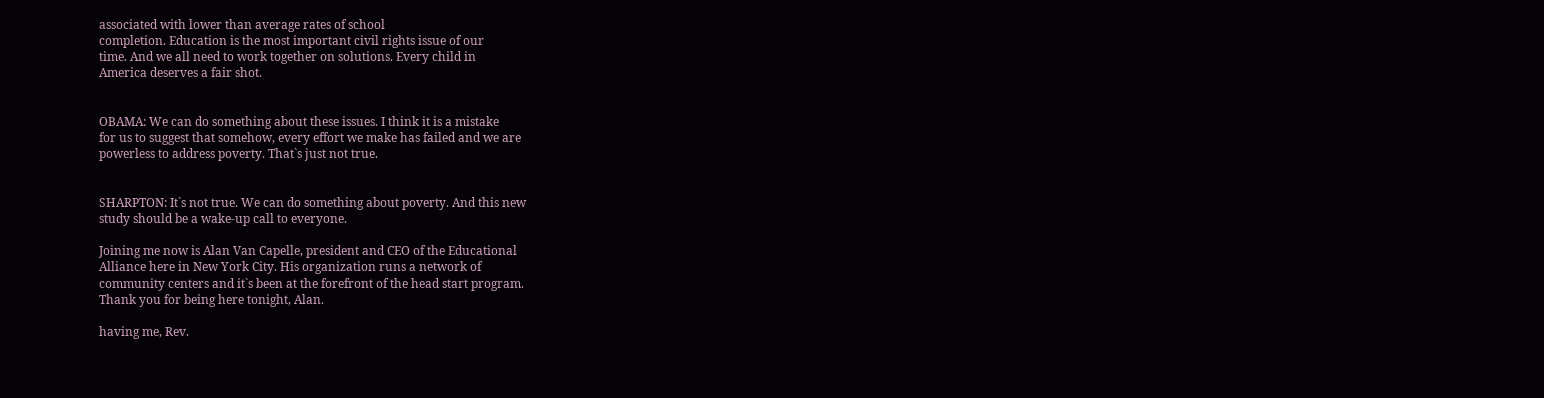associated with lower than average rates of school
completion. Education is the most important civil rights issue of our
time. And we all need to work together on solutions. Every child in
America deserves a fair shot.


OBAMA: We can do something about these issues. I think it is a mistake
for us to suggest that somehow, every effort we make has failed and we are
powerless to address poverty. That`s just not true.


SHARPTON: It`s not true. We can do something about poverty. And this new
study should be a wake-up call to everyone.

Joining me now is Alan Van Capelle, president and CEO of the Educational
Alliance here in New York City. His organization runs a network of
community centers and it`s been at the forefront of the head start program.
Thank you for being here tonight, Alan.

having me, Rev.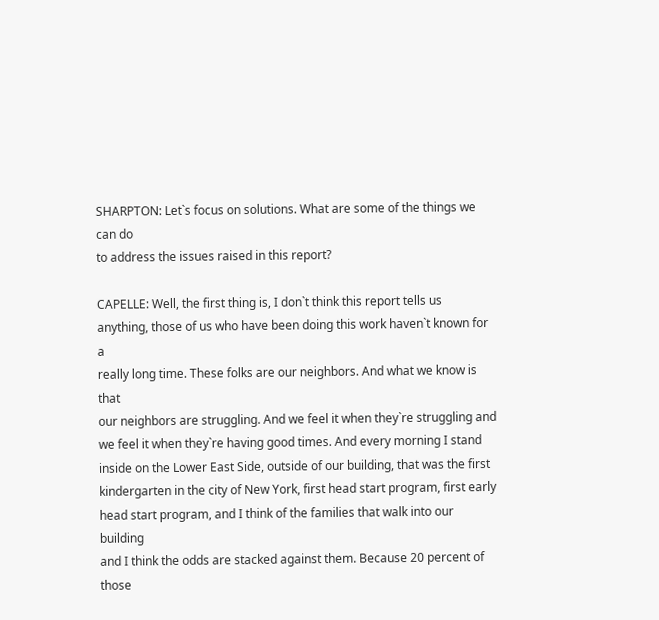SHARPTON: Let`s focus on solutions. What are some of the things we can do
to address the issues raised in this report?

CAPELLE: Well, the first thing is, I don`t think this report tells us
anything, those of us who have been doing this work haven`t known for a
really long time. These folks are our neighbors. And what we know is that
our neighbors are struggling. And we feel it when they`re struggling and
we feel it when they`re having good times. And every morning I stand
inside on the Lower East Side, outside of our building, that was the first
kindergarten in the city of New York, first head start program, first early
head start program, and I think of the families that walk into our building
and I think the odds are stacked against them. Because 20 percent of those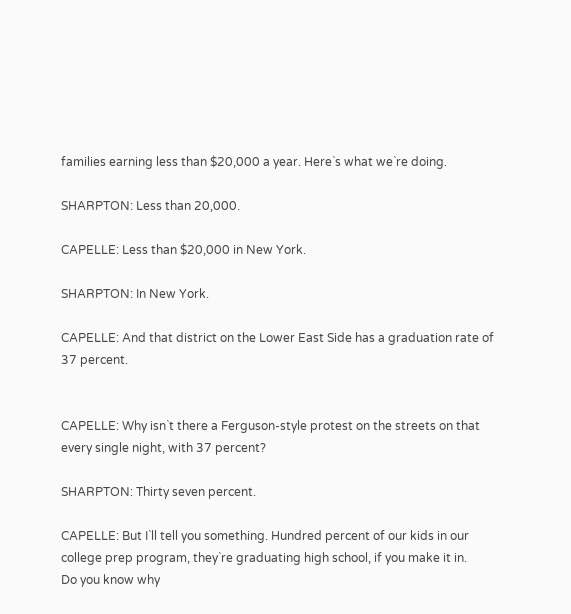families earning less than $20,000 a year. Here`s what we`re doing.

SHARPTON: Less than 20,000.

CAPELLE: Less than $20,000 in New York.

SHARPTON: In New York.

CAPELLE: And that district on the Lower East Side has a graduation rate of
37 percent.


CAPELLE: Why isn`t there a Ferguson-style protest on the streets on that
every single night, with 37 percent?

SHARPTON: Thirty seven percent.

CAPELLE: But I`ll tell you something. Hundred percent of our kids in our
college prep program, they`re graduating high school, if you make it in.
Do you know why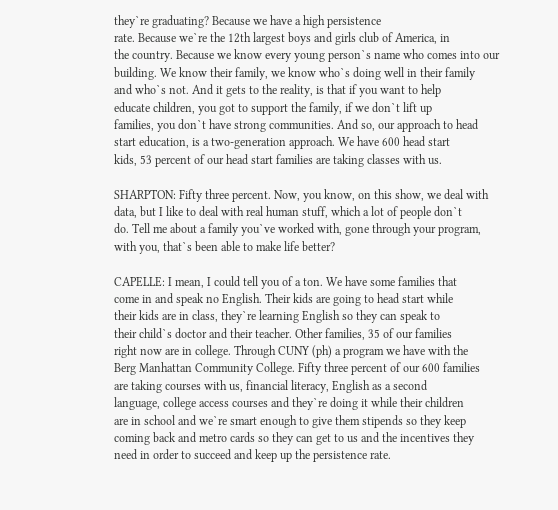they`re graduating? Because we have a high persistence
rate. Because we`re the 12th largest boys and girls club of America, in
the country. Because we know every young person`s name who comes into our
building. We know their family, we know who`s doing well in their family
and who`s not. And it gets to the reality, is that if you want to help
educate children, you got to support the family, if we don`t lift up
families, you don`t have strong communities. And so, our approach to head
start education, is a two-generation approach. We have 600 head start
kids, 53 percent of our head start families are taking classes with us.

SHARPTON: Fifty three percent. Now, you know, on this show, we deal with
data, but I like to deal with real human stuff, which a lot of people don`t
do. Tell me about a family you`ve worked with, gone through your program,
with you, that`s been able to make life better?

CAPELLE: I mean, I could tell you of a ton. We have some families that
come in and speak no English. Their kids are going to head start while
their kids are in class, they`re learning English so they can speak to
their child`s doctor and their teacher. Other families, 35 of our families
right now are in college. Through CUNY (ph) a program we have with the
Berg Manhattan Community College. Fifty three percent of our 600 families
are taking courses with us, financial literacy, English as a second
language, college access courses and they`re doing it while their children
are in school and we`re smart enough to give them stipends so they keep
coming back and metro cards so they can get to us and the incentives they
need in order to succeed and keep up the persistence rate.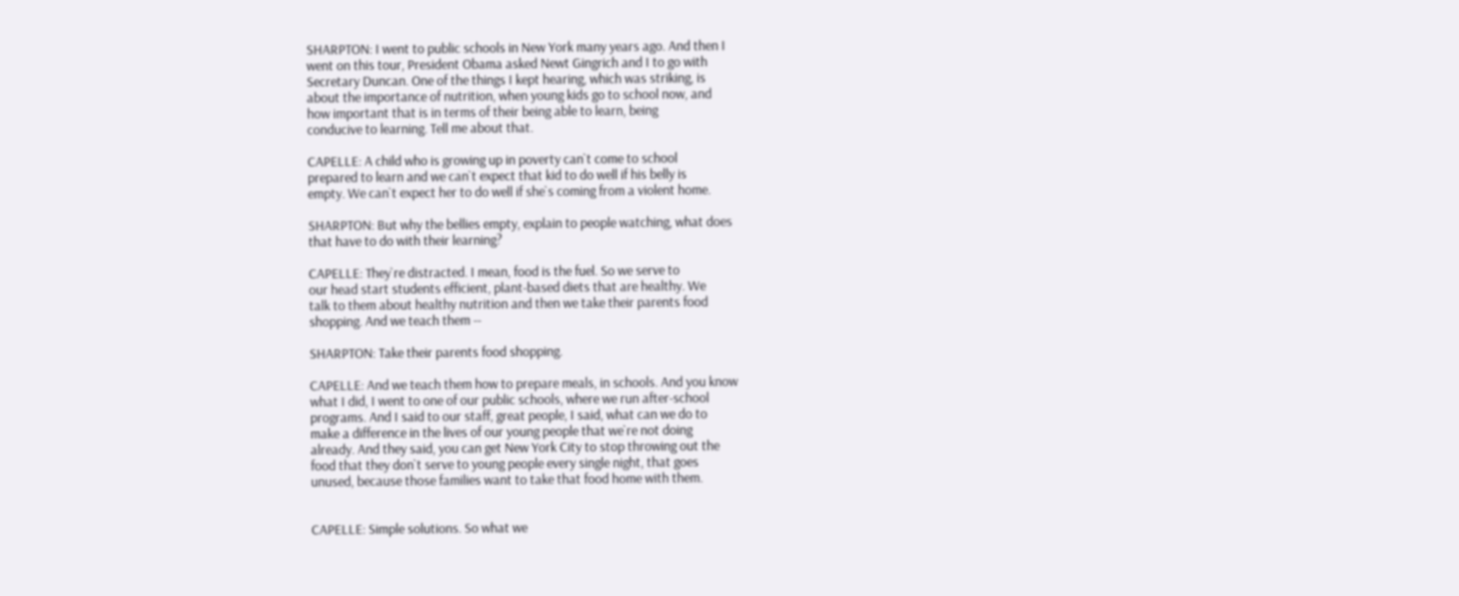SHARPTON: I went to public schools in New York many years ago. And then I
went on this tour, President Obama asked Newt Gingrich and I to go with
Secretary Duncan. One of the things I kept hearing, which was striking, is
about the importance of nutrition, when young kids go to school now, and
how important that is in terms of their being able to learn, being
conducive to learning. Tell me about that.

CAPELLE: A child who is growing up in poverty can`t come to school
prepared to learn and we can`t expect that kid to do well if his belly is
empty. We can`t expect her to do well if she`s coming from a violent home.

SHARPTON: But why the bellies empty, explain to people watching, what does
that have to do with their learning?

CAPELLE: They`re distracted. I mean, food is the fuel. So we serve to
our head start students efficient, plant-based diets that are healthy. We
talk to them about healthy nutrition and then we take their parents food
shopping. And we teach them --

SHARPTON: Take their parents food shopping.

CAPELLE: And we teach them how to prepare meals, in schools. And you know
what I did, I went to one of our public schools, where we run after-school
programs. And I said to our staff, great people, I said, what can we do to
make a difference in the lives of our young people that we`re not doing
already. And they said, you can get New York City to stop throwing out the
food that they don`t serve to young people every single night, that goes
unused, because those families want to take that food home with them.


CAPELLE: Simple solutions. So what we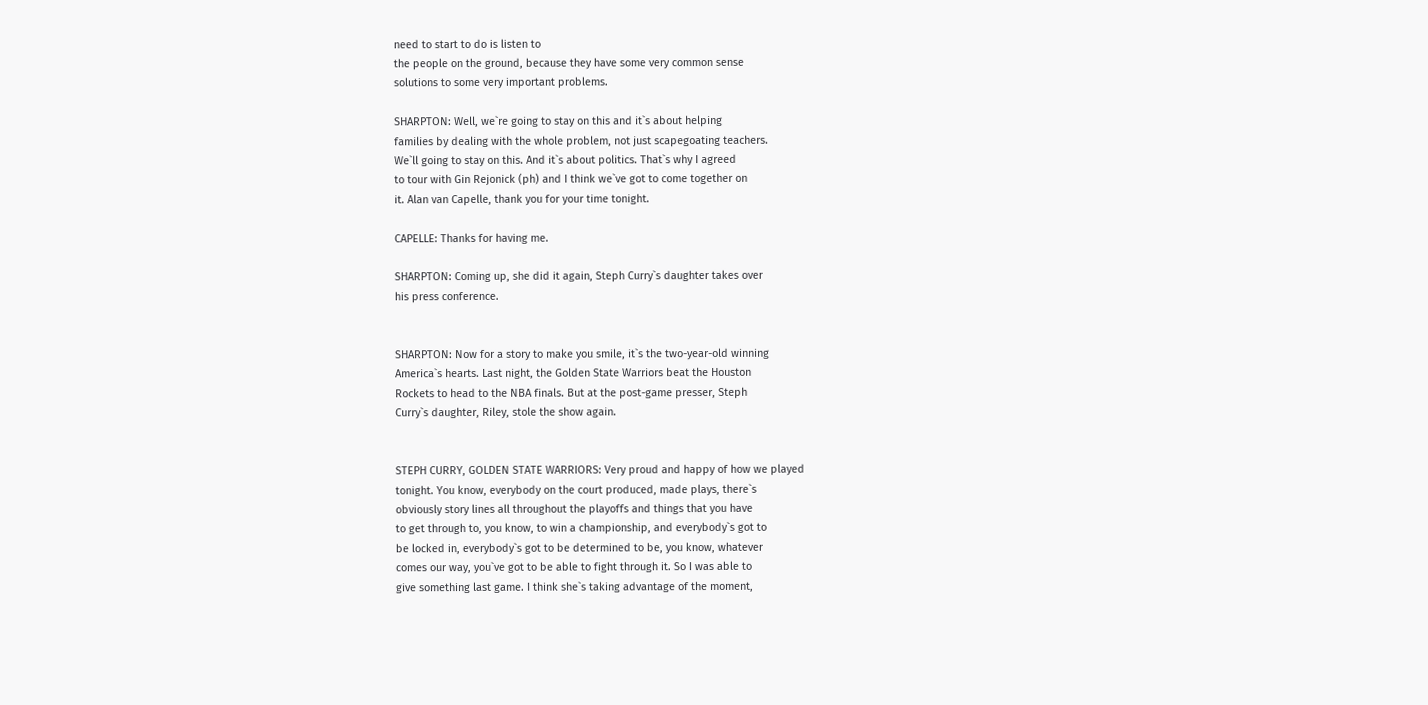need to start to do is listen to
the people on the ground, because they have some very common sense
solutions to some very important problems.

SHARPTON: Well, we`re going to stay on this and it`s about helping
families by dealing with the whole problem, not just scapegoating teachers.
We`ll going to stay on this. And it`s about politics. That`s why I agreed
to tour with Gin Rejonick (ph) and I think we`ve got to come together on
it. Alan van Capelle, thank you for your time tonight.

CAPELLE: Thanks for having me.

SHARPTON: Coming up, she did it again, Steph Curry`s daughter takes over
his press conference.


SHARPTON: Now for a story to make you smile, it`s the two-year-old winning
America`s hearts. Last night, the Golden State Warriors beat the Houston
Rockets to head to the NBA finals. But at the post-game presser, Steph
Curry`s daughter, Riley, stole the show again.


STEPH CURRY, GOLDEN STATE WARRIORS: Very proud and happy of how we played
tonight. You know, everybody on the court produced, made plays, there`s
obviously story lines all throughout the playoffs and things that you have
to get through to, you know, to win a championship, and everybody`s got to
be locked in, everybody`s got to be determined to be, you know, whatever
comes our way, you`ve got to be able to fight through it. So I was able to
give something last game. I think she`s taking advantage of the moment,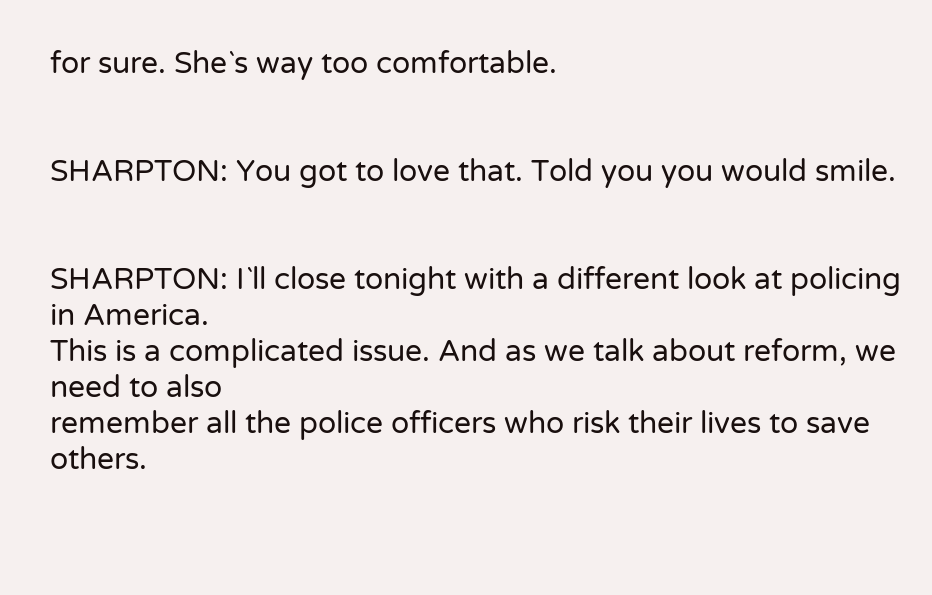for sure. She`s way too comfortable.


SHARPTON: You got to love that. Told you you would smile.


SHARPTON: I`ll close tonight with a different look at policing in America.
This is a complicated issue. And as we talk about reform, we need to also
remember all the police officers who risk their lives to save others.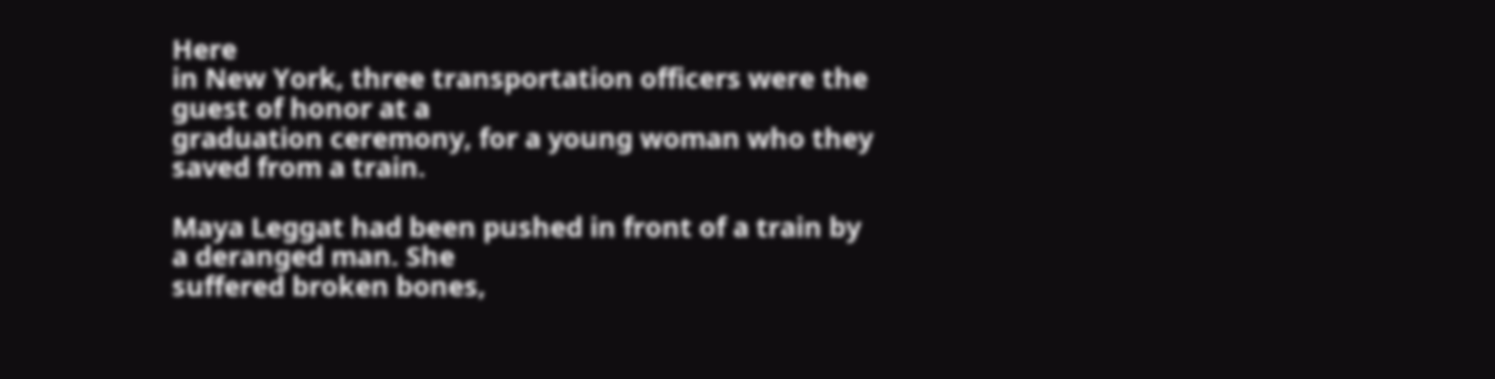Here
in New York, three transportation officers were the guest of honor at a
graduation ceremony, for a young woman who they saved from a train.

Maya Leggat had been pushed in front of a train by a deranged man. She
suffered broken bones,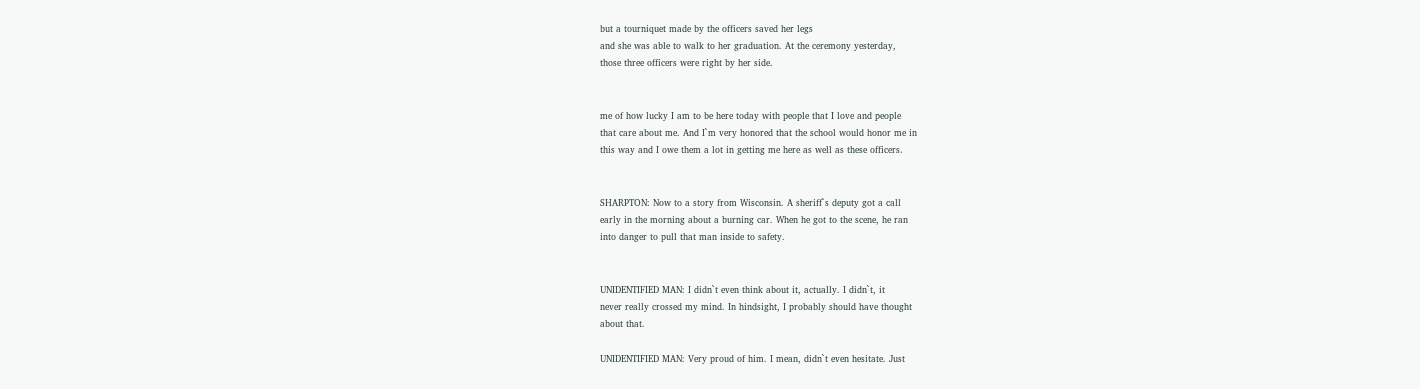but a tourniquet made by the officers saved her legs
and she was able to walk to her graduation. At the ceremony yesterday,
those three officers were right by her side.


me of how lucky I am to be here today with people that I love and people
that care about me. And I`m very honored that the school would honor me in
this way and I owe them a lot in getting me here as well as these officers.


SHARPTON: Now to a story from Wisconsin. A sheriff`s deputy got a call
early in the morning about a burning car. When he got to the scene, he ran
into danger to pull that man inside to safety.


UNIDENTIFIED MAN: I didn`t even think about it, actually. I didn`t, it
never really crossed my mind. In hindsight, I probably should have thought
about that.

UNIDENTIFIED MAN: Very proud of him. I mean, didn`t even hesitate. Just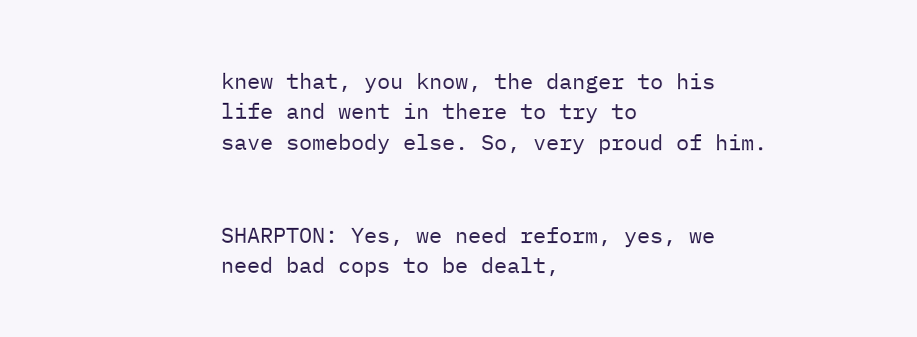knew that, you know, the danger to his life and went in there to try to
save somebody else. So, very proud of him.


SHARPTON: Yes, we need reform, yes, we need bad cops to be dealt,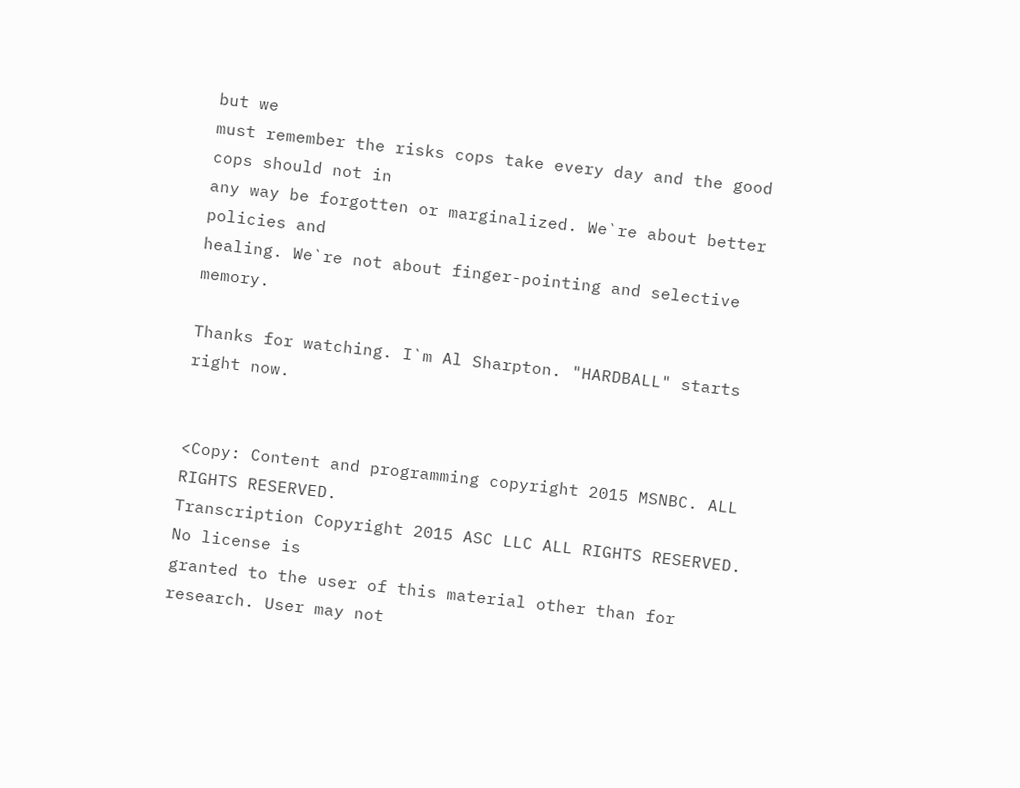but we
must remember the risks cops take every day and the good cops should not in
any way be forgotten or marginalized. We`re about better policies and
healing. We`re not about finger-pointing and selective memory.

Thanks for watching. I`m Al Sharpton. "HARDBALL" starts right now.


<Copy: Content and programming copyright 2015 MSNBC. ALL RIGHTS RESERVED.
Transcription Copyright 2015 ASC LLC ALL RIGHTS RESERVED. No license is
granted to the user of this material other than for research. User may not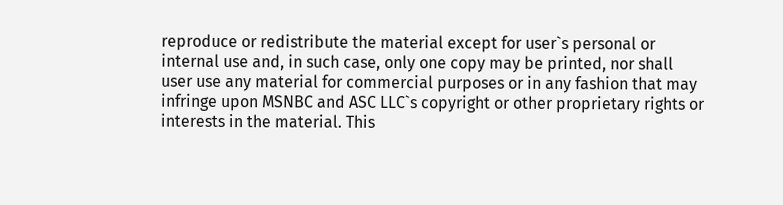reproduce or redistribute the material except for user`s personal or
internal use and, in such case, only one copy may be printed, nor shall
user use any material for commercial purposes or in any fashion that may
infringe upon MSNBC and ASC LLC`s copyright or other proprietary rights or
interests in the material. This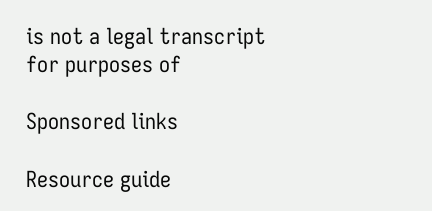is not a legal transcript for purposes of

Sponsored links

Resource guide